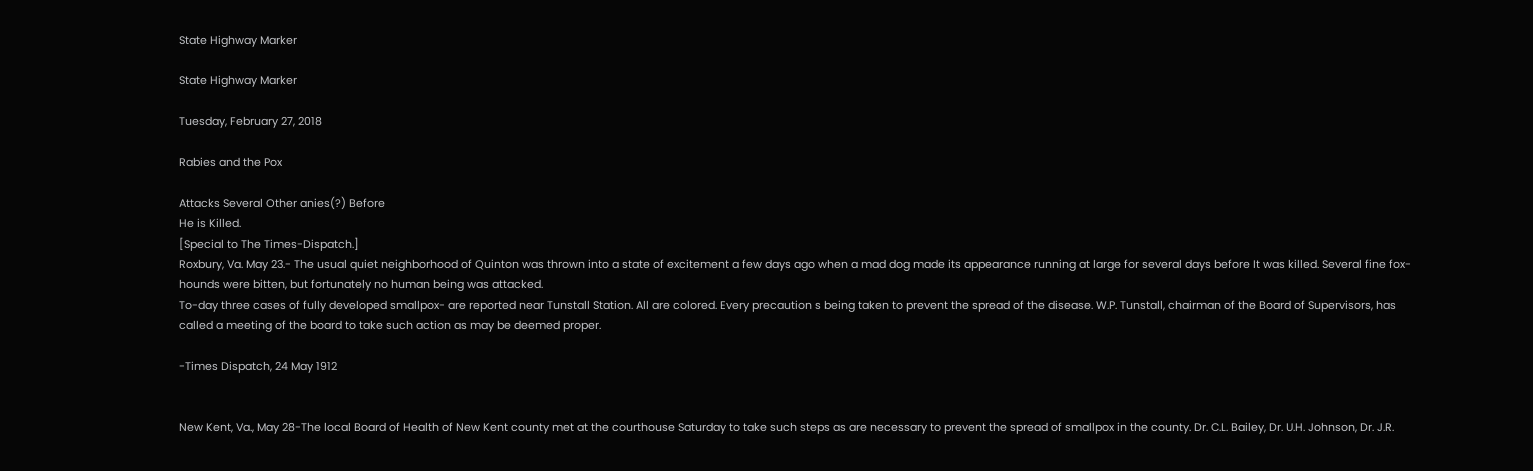State Highway Marker

State Highway Marker

Tuesday, February 27, 2018

Rabies and the Pox

Attacks Several Other anies(?) Before
He is Killed.
[Special to The Times-Dispatch.]
Roxbury, Va. May 23.- The usual quiet neighborhood of Quinton was thrown into a state of excitement a few days ago when a mad dog made its appearance running at large for several days before It was killed. Several fine fox-hounds were bitten, but fortunately no human being was attacked.
To-day three cases of fully developed smallpox- are reported near Tunstall Station. All are colored. Every precaution s being taken to prevent the spread of the disease. W.P. Tunstall, chairman of the Board of Supervisors, has called a meeting of the board to take such action as may be deemed proper.

-Times Dispatch, 24 May 1912


New Kent, Va., May 28-The local Board of Health of New Kent county met at the courthouse Saturday to take such steps as are necessary to prevent the spread of smallpox in the county. Dr. C.L. Bailey, Dr. U.H. Johnson, Dr. J.R.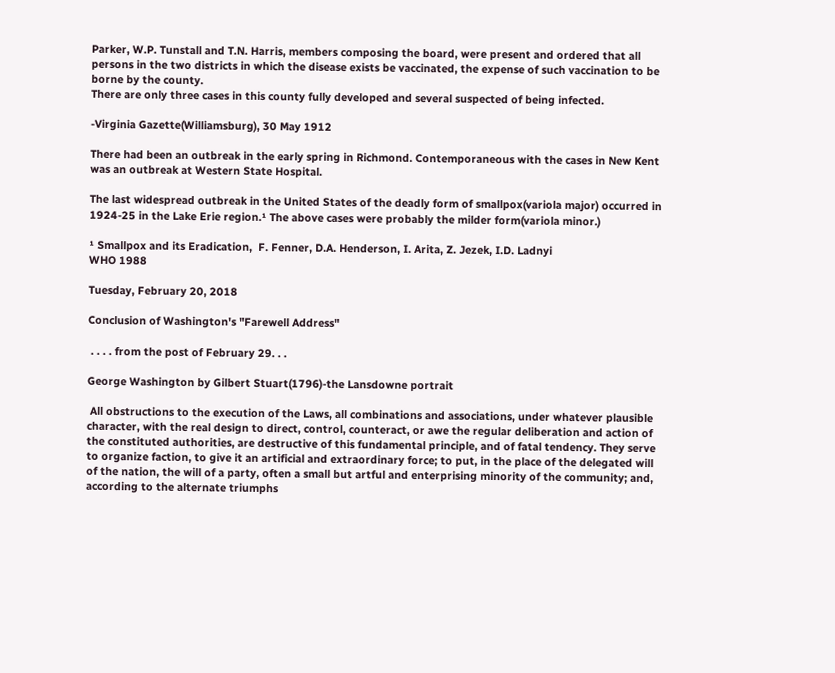Parker, W.P. Tunstall and T.N. Harris, members composing the board, were present and ordered that all persons in the two districts in which the disease exists be vaccinated, the expense of such vaccination to be borne by the county.
There are only three cases in this county fully developed and several suspected of being infected.

-Virginia Gazette(Williamsburg), 30 May 1912

There had been an outbreak in the early spring in Richmond. Contemporaneous with the cases in New Kent was an outbreak at Western State Hospital.

The last widespread outbreak in the United States of the deadly form of smallpox(variola major) occurred in 1924-25 in the Lake Erie region.¹ The above cases were probably the milder form(variola minor.)

¹ Smallpox and its Eradication,  F. Fenner, D.A. Henderson, I. Arita, Z. Jezek, I.D. Ladnyi
WHO 1988

Tuesday, February 20, 2018

Conclusion of Washington's "Farewell Address"

 . . . . from the post of February 29. . .

George Washington by Gilbert Stuart(1796)-the Lansdowne portrait

 All obstructions to the execution of the Laws, all combinations and associations, under whatever plausible character, with the real design to direct, control, counteract, or awe the regular deliberation and action of the constituted authorities, are destructive of this fundamental principle, and of fatal tendency. They serve to organize faction, to give it an artificial and extraordinary force; to put, in the place of the delegated will of the nation, the will of a party, often a small but artful and enterprising minority of the community; and, according to the alternate triumphs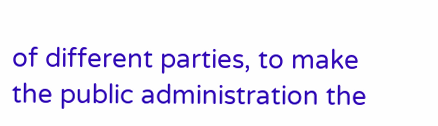of different parties, to make the public administration the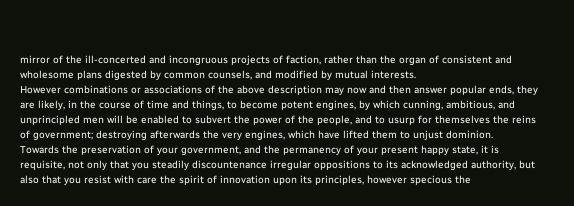mirror of the ill-concerted and incongruous projects of faction, rather than the organ of consistent and wholesome plans digested by common counsels, and modified by mutual interests.
However combinations or associations of the above description may now and then answer popular ends, they are likely, in the course of time and things, to become potent engines, by which cunning, ambitious, and unprincipled men will be enabled to subvert the power of the people, and to usurp for themselves the reins of government; destroying afterwards the very engines, which have lifted them to unjust dominion.
Towards the preservation of your government, and the permanency of your present happy state, it is requisite, not only that you steadily discountenance irregular oppositions to its acknowledged authority, but also that you resist with care the spirit of innovation upon its principles, however specious the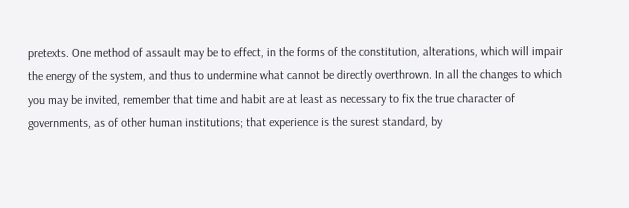pretexts. One method of assault may be to effect, in the forms of the constitution, alterations, which will impair the energy of the system, and thus to undermine what cannot be directly overthrown. In all the changes to which you may be invited, remember that time and habit are at least as necessary to fix the true character of governments, as of other human institutions; that experience is the surest standard, by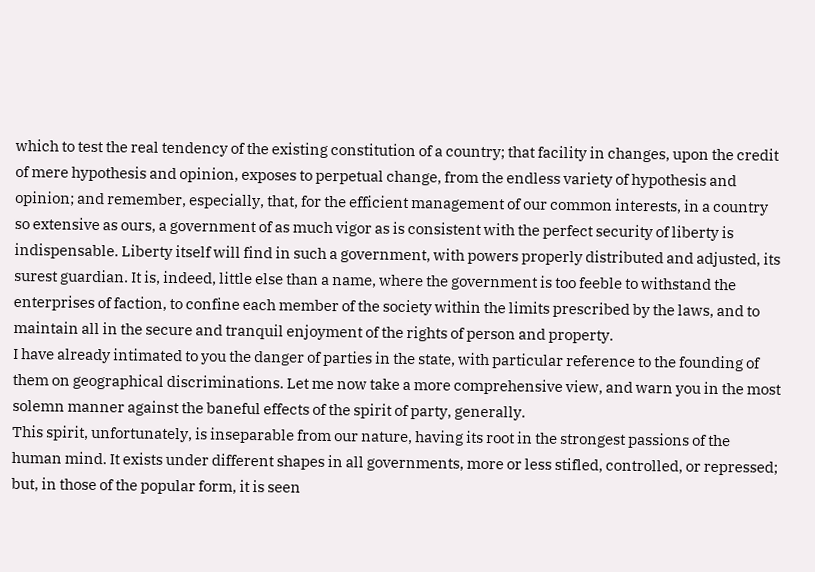which to test the real tendency of the existing constitution of a country; that facility in changes, upon the credit of mere hypothesis and opinion, exposes to perpetual change, from the endless variety of hypothesis and opinion; and remember, especially, that, for the efficient management of our common interests, in a country so extensive as ours, a government of as much vigor as is consistent with the perfect security of liberty is indispensable. Liberty itself will find in such a government, with powers properly distributed and adjusted, its surest guardian. It is, indeed, little else than a name, where the government is too feeble to withstand the enterprises of faction, to confine each member of the society within the limits prescribed by the laws, and to maintain all in the secure and tranquil enjoyment of the rights of person and property.
I have already intimated to you the danger of parties in the state, with particular reference to the founding of them on geographical discriminations. Let me now take a more comprehensive view, and warn you in the most solemn manner against the baneful effects of the spirit of party, generally.
This spirit, unfortunately, is inseparable from our nature, having its root in the strongest passions of the human mind. It exists under different shapes in all governments, more or less stifled, controlled, or repressed; but, in those of the popular form, it is seen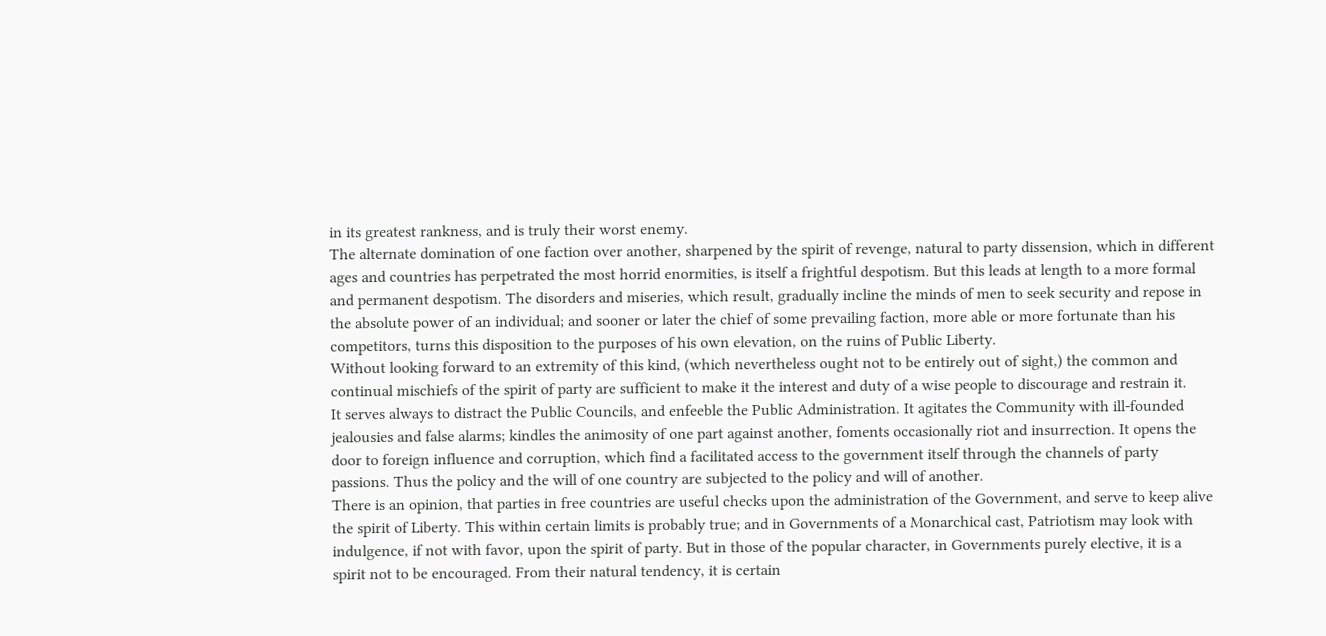in its greatest rankness, and is truly their worst enemy.
The alternate domination of one faction over another, sharpened by the spirit of revenge, natural to party dissension, which in different ages and countries has perpetrated the most horrid enormities, is itself a frightful despotism. But this leads at length to a more formal and permanent despotism. The disorders and miseries, which result, gradually incline the minds of men to seek security and repose in the absolute power of an individual; and sooner or later the chief of some prevailing faction, more able or more fortunate than his competitors, turns this disposition to the purposes of his own elevation, on the ruins of Public Liberty.
Without looking forward to an extremity of this kind, (which nevertheless ought not to be entirely out of sight,) the common and continual mischiefs of the spirit of party are sufficient to make it the interest and duty of a wise people to discourage and restrain it.
It serves always to distract the Public Councils, and enfeeble the Public Administration. It agitates the Community with ill-founded jealousies and false alarms; kindles the animosity of one part against another, foments occasionally riot and insurrection. It opens the door to foreign influence and corruption, which find a facilitated access to the government itself through the channels of party passions. Thus the policy and the will of one country are subjected to the policy and will of another.
There is an opinion, that parties in free countries are useful checks upon the administration of the Government, and serve to keep alive the spirit of Liberty. This within certain limits is probably true; and in Governments of a Monarchical cast, Patriotism may look with indulgence, if not with favor, upon the spirit of party. But in those of the popular character, in Governments purely elective, it is a spirit not to be encouraged. From their natural tendency, it is certain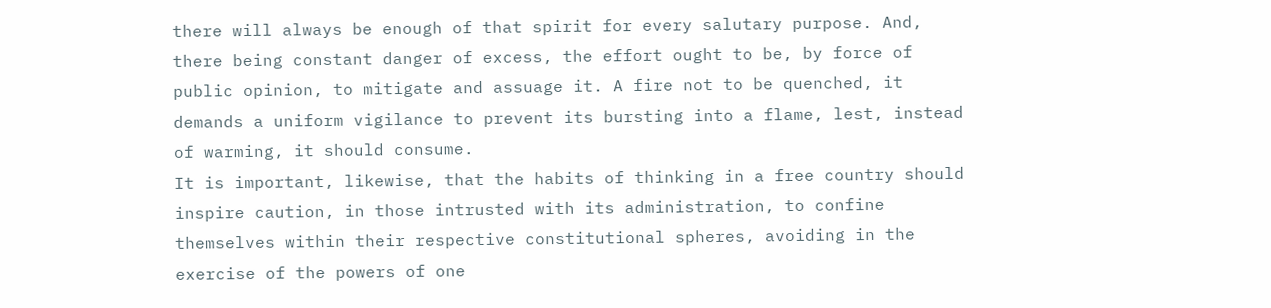there will always be enough of that spirit for every salutary purpose. And, there being constant danger of excess, the effort ought to be, by force of public opinion, to mitigate and assuage it. A fire not to be quenched, it demands a uniform vigilance to prevent its bursting into a flame, lest, instead of warming, it should consume.
It is important, likewise, that the habits of thinking in a free country should inspire caution, in those intrusted with its administration, to confine themselves within their respective constitutional spheres, avoiding in the exercise of the powers of one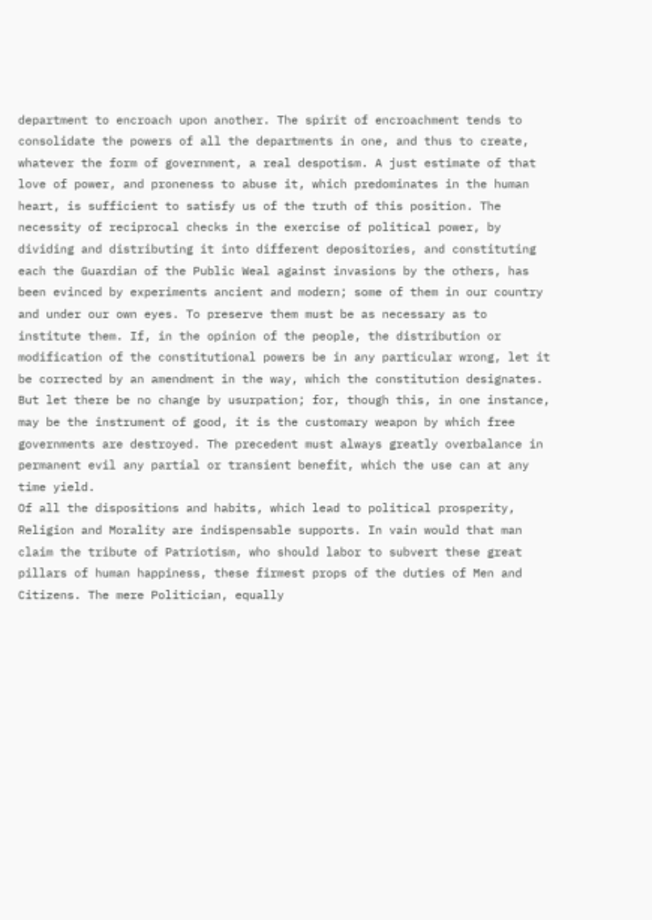department to encroach upon another. The spirit of encroachment tends to consolidate the powers of all the departments in one, and thus to create, whatever the form of government, a real despotism. A just estimate of that love of power, and proneness to abuse it, which predominates in the human heart, is sufficient to satisfy us of the truth of this position. The necessity of reciprocal checks in the exercise of political power, by dividing and distributing it into different depositories, and constituting each the Guardian of the Public Weal against invasions by the others, has been evinced by experiments ancient and modern; some of them in our country and under our own eyes. To preserve them must be as necessary as to institute them. If, in the opinion of the people, the distribution or modification of the constitutional powers be in any particular wrong, let it be corrected by an amendment in the way, which the constitution designates. But let there be no change by usurpation; for, though this, in one instance, may be the instrument of good, it is the customary weapon by which free governments are destroyed. The precedent must always greatly overbalance in permanent evil any partial or transient benefit, which the use can at any time yield.
Of all the dispositions and habits, which lead to political prosperity, Religion and Morality are indispensable supports. In vain would that man claim the tribute of Patriotism, who should labor to subvert these great pillars of human happiness, these firmest props of the duties of Men and Citizens. The mere Politician, equally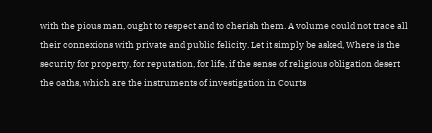with the pious man, ought to respect and to cherish them. A volume could not trace all their connexions with private and public felicity. Let it simply be asked, Where is the security for property, for reputation, for life, if the sense of religious obligation desert the oaths, which are the instruments of investigation in Courts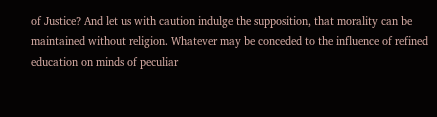of Justice? And let us with caution indulge the supposition, that morality can be maintained without religion. Whatever may be conceded to the influence of refined education on minds of peculiar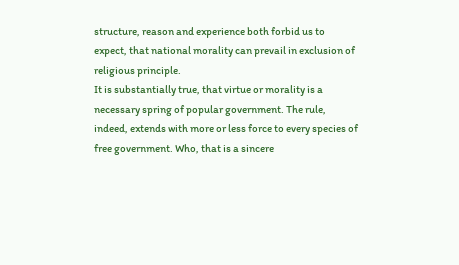structure, reason and experience both forbid us to expect, that national morality can prevail in exclusion of religious principle.
It is substantially true, that virtue or morality is a necessary spring of popular government. The rule, indeed, extends with more or less force to every species of free government. Who, that is a sincere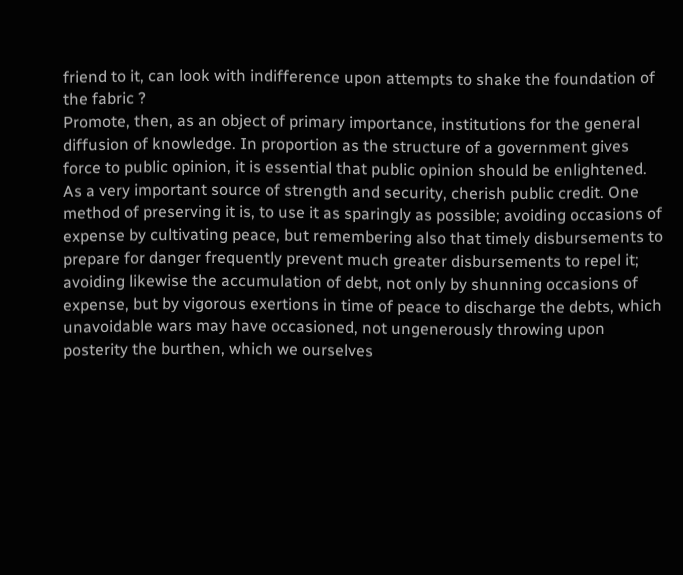friend to it, can look with indifference upon attempts to shake the foundation of the fabric ?
Promote, then, as an object of primary importance, institutions for the general diffusion of knowledge. In proportion as the structure of a government gives force to public opinion, it is essential that public opinion should be enlightened.
As a very important source of strength and security, cherish public credit. One method of preserving it is, to use it as sparingly as possible; avoiding occasions of expense by cultivating peace, but remembering also that timely disbursements to prepare for danger frequently prevent much greater disbursements to repel it; avoiding likewise the accumulation of debt, not only by shunning occasions of expense, but by vigorous exertions in time of peace to discharge the debts, which unavoidable wars may have occasioned, not ungenerously throwing upon posterity the burthen, which we ourselves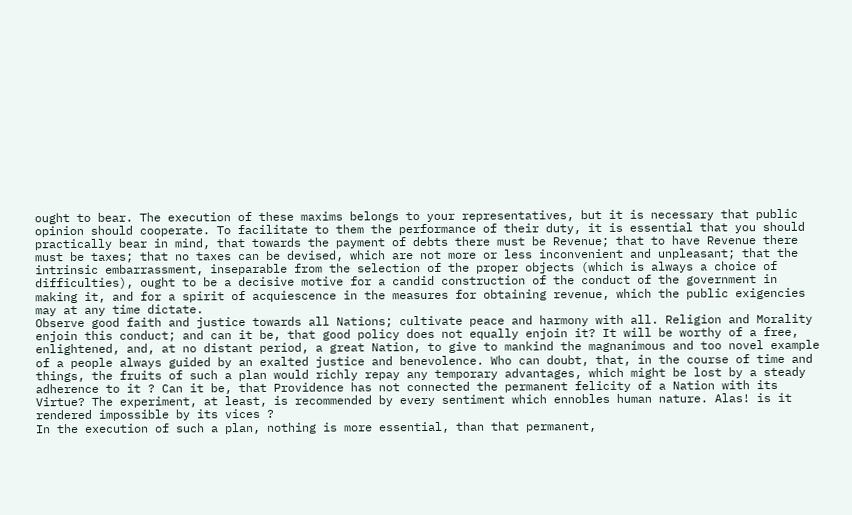ought to bear. The execution of these maxims belongs to your representatives, but it is necessary that public opinion should cooperate. To facilitate to them the performance of their duty, it is essential that you should practically bear in mind, that towards the payment of debts there must be Revenue; that to have Revenue there must be taxes; that no taxes can be devised, which are not more or less inconvenient and unpleasant; that the intrinsic embarrassment, inseparable from the selection of the proper objects (which is always a choice of difficulties), ought to be a decisive motive for a candid construction of the conduct of the government in making it, and for a spirit of acquiescence in the measures for obtaining revenue, which the public exigencies may at any time dictate.
Observe good faith and justice towards all Nations; cultivate peace and harmony with all. Religion and Morality enjoin this conduct; and can it be, that good policy does not equally enjoin it? It will be worthy of a free, enlightened, and, at no distant period, a great Nation, to give to mankind the magnanimous and too novel example of a people always guided by an exalted justice and benevolence. Who can doubt, that, in the course of time and things, the fruits of such a plan would richly repay any temporary advantages, which might be lost by a steady adherence to it ? Can it be, that Providence has not connected the permanent felicity of a Nation with its Virtue? The experiment, at least, is recommended by every sentiment which ennobles human nature. Alas! is it rendered impossible by its vices ?
In the execution of such a plan, nothing is more essential, than that permanent,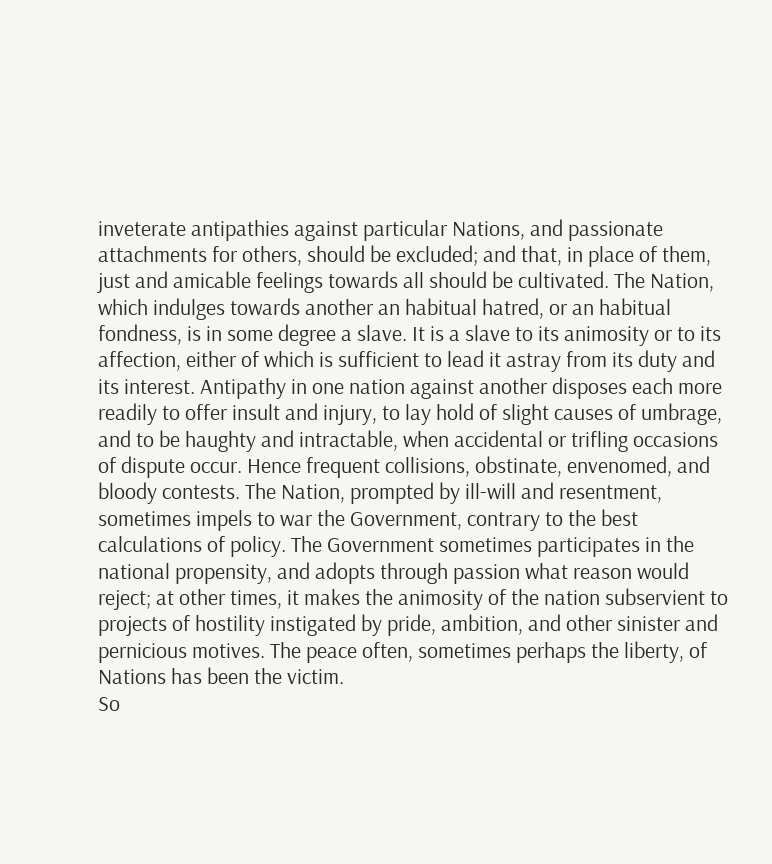inveterate antipathies against particular Nations, and passionate attachments for others, should be excluded; and that, in place of them, just and amicable feelings towards all should be cultivated. The Nation, which indulges towards another an habitual hatred, or an habitual fondness, is in some degree a slave. It is a slave to its animosity or to its affection, either of which is sufficient to lead it astray from its duty and its interest. Antipathy in one nation against another disposes each more readily to offer insult and injury, to lay hold of slight causes of umbrage, and to be haughty and intractable, when accidental or trifling occasions of dispute occur. Hence frequent collisions, obstinate, envenomed, and bloody contests. The Nation, prompted by ill-will and resentment, sometimes impels to war the Government, contrary to the best calculations of policy. The Government sometimes participates in the national propensity, and adopts through passion what reason would reject; at other times, it makes the animosity of the nation subservient to projects of hostility instigated by pride, ambition, and other sinister and pernicious motives. The peace often, sometimes perhaps the liberty, of Nations has been the victim.
So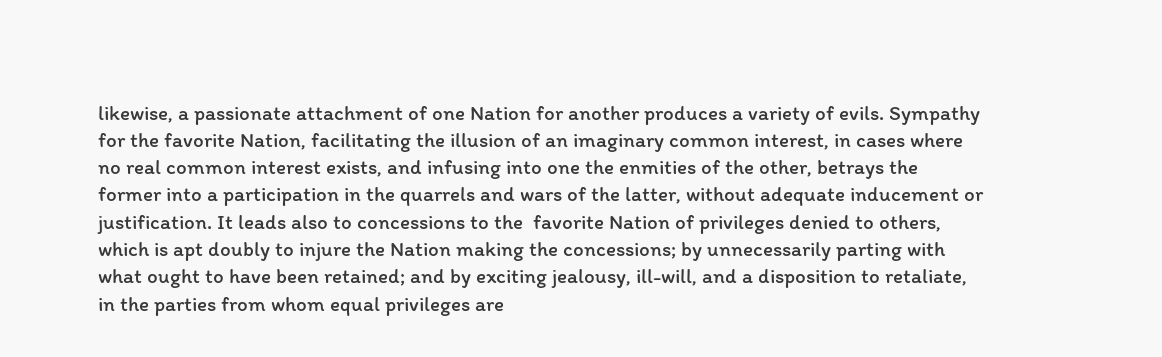likewise, a passionate attachment of one Nation for another produces a variety of evils. Sympathy for the favorite Nation, facilitating the illusion of an imaginary common interest, in cases where no real common interest exists, and infusing into one the enmities of the other, betrays the former into a participation in the quarrels and wars of the latter, without adequate inducement or justification. It leads also to concessions to the  favorite Nation of privileges denied to others, which is apt doubly to injure the Nation making the concessions; by unnecessarily parting with what ought to have been retained; and by exciting jealousy, ill-will, and a disposition to retaliate, in the parties from whom equal privileges are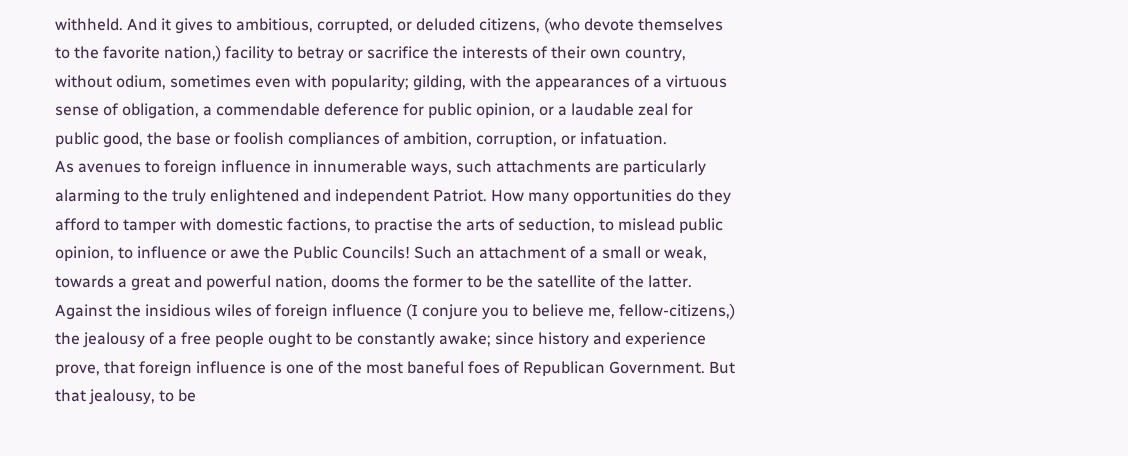withheld. And it gives to ambitious, corrupted, or deluded citizens, (who devote themselves to the favorite nation,) facility to betray or sacrifice the interests of their own country, without odium, sometimes even with popularity; gilding, with the appearances of a virtuous sense of obligation, a commendable deference for public opinion, or a laudable zeal for public good, the base or foolish compliances of ambition, corruption, or infatuation.
As avenues to foreign influence in innumerable ways, such attachments are particularly alarming to the truly enlightened and independent Patriot. How many opportunities do they afford to tamper with domestic factions, to practise the arts of seduction, to mislead public opinion, to influence or awe the Public Councils! Such an attachment of a small or weak, towards a great and powerful nation, dooms the former to be the satellite of the latter.
Against the insidious wiles of foreign influence (I conjure you to believe me, fellow-citizens,) the jealousy of a free people ought to be constantly awake; since history and experience prove, that foreign influence is one of the most baneful foes of Republican Government. But that jealousy, to be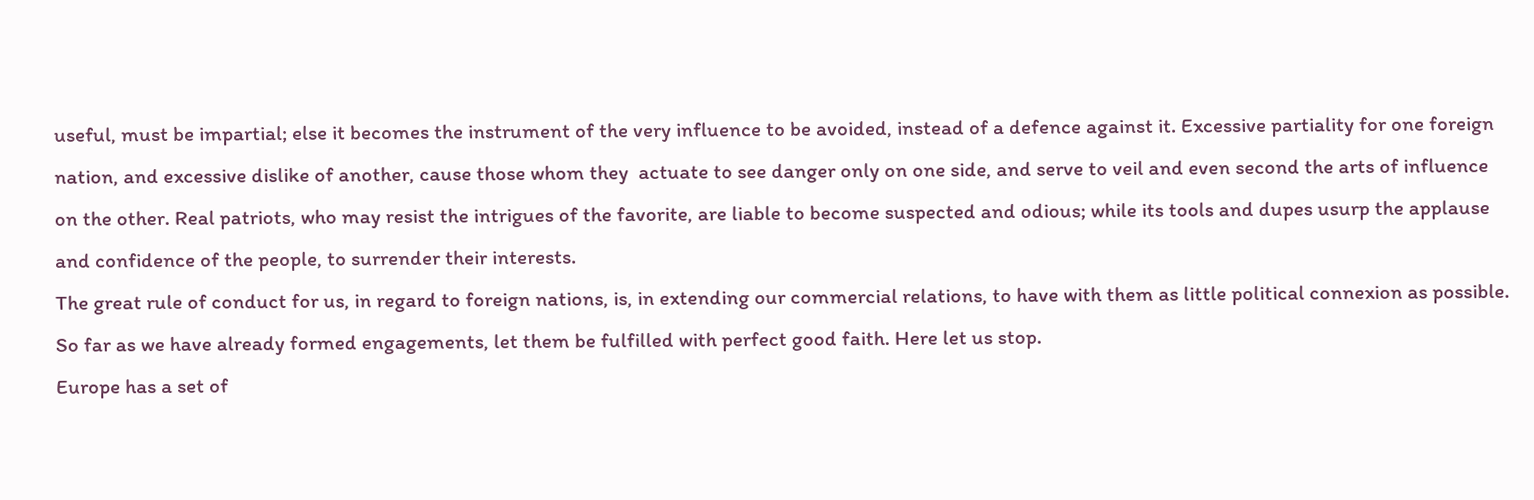useful, must be impartial; else it becomes the instrument of the very influence to be avoided, instead of a defence against it. Excessive partiality for one foreign nation, and excessive dislike of another, cause those whom they  actuate to see danger only on one side, and serve to veil and even second the arts of influence on the other. Real patriots, who may resist the intrigues of the favorite, are liable to become suspected and odious; while its tools and dupes usurp the applause and confidence of the people, to surrender their interests.
The great rule of conduct for us, in regard to foreign nations, is, in extending our commercial relations, to have with them as little political connexion as possible. So far as we have already formed engagements, let them be fulfilled with perfect good faith. Here let us stop.
Europe has a set of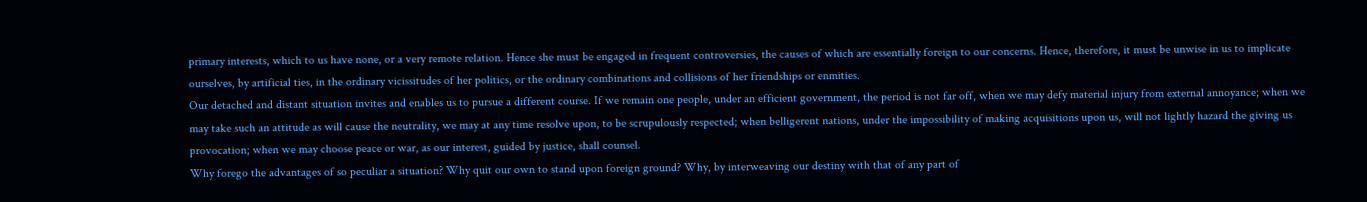primary interests, which to us have none, or a very remote relation. Hence she must be engaged in frequent controversies, the causes of which are essentially foreign to our concerns. Hence, therefore, it must be unwise in us to implicate ourselves, by artificial ties, in the ordinary vicissitudes of her politics, or the ordinary combinations and collisions of her friendships or enmities.
Our detached and distant situation invites and enables us to pursue a different course. If we remain one people, under an efficient government, the period is not far off, when we may defy material injury from external annoyance; when we may take such an attitude as will cause the neutrality, we may at any time resolve upon, to be scrupulously respected; when belligerent nations, under the impossibility of making acquisitions upon us, will not lightly hazard the giving us provocation; when we may choose peace or war, as our interest, guided by justice, shall counsel.
Why forego the advantages of so peculiar a situation? Why quit our own to stand upon foreign ground? Why, by interweaving our destiny with that of any part of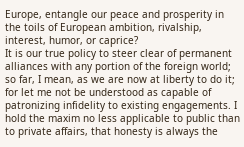Europe, entangle our peace and prosperity in the toils of European ambition, rivalship, interest, humor, or caprice?
It is our true policy to steer clear of permanent alliances with any portion of the foreign world; so far, I mean, as we are now at liberty to do it; for let me not be understood as capable of patronizing infidelity to existing engagements. I hold the maxim no less applicable to public than to private affairs, that honesty is always the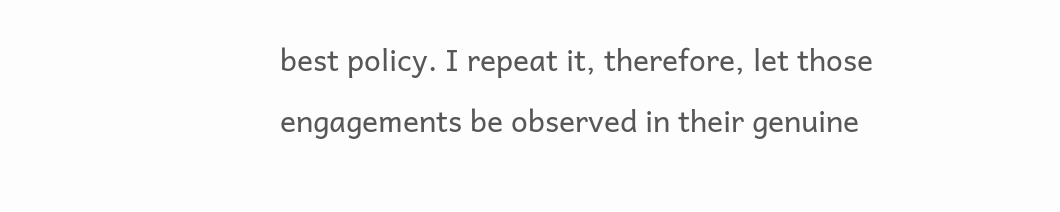best policy. I repeat it, therefore, let those engagements be observed in their genuine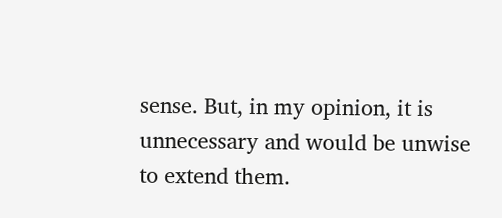sense. But, in my opinion, it is unnecessary and would be unwise to extend them.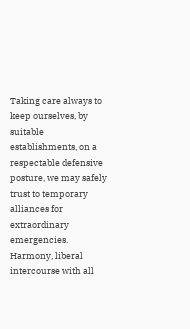Taking care always to keep ourselves, by suitable establishments, on a respectable defensive posture, we may safely trust to temporary alliances for extraordinary emergencies.
Harmony, liberal intercourse with all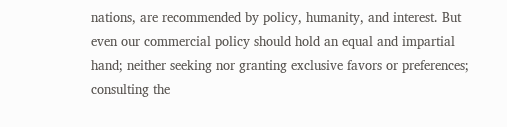nations, are recommended by policy, humanity, and interest. But even our commercial policy should hold an equal and impartial hand; neither seeking nor granting exclusive favors or preferences; consulting the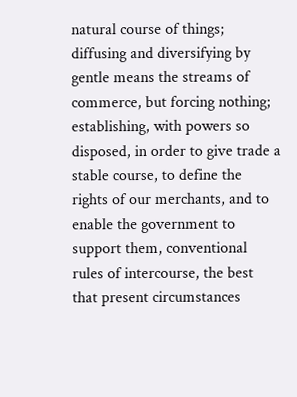natural course of things; diffusing and diversifying by gentle means the streams of commerce, but forcing nothing; establishing, with powers so disposed, in order to give trade a stable course, to define the rights of our merchants, and to enable the government to support them, conventional rules of intercourse, the best that present circumstances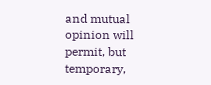and mutual opinion will permit, but temporary,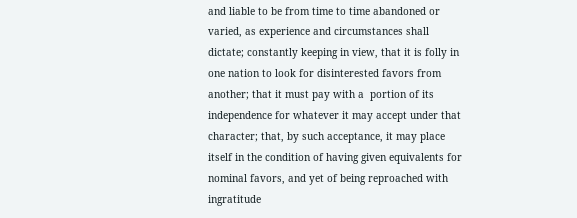and liable to be from time to time abandoned or varied, as experience and circumstances shall dictate; constantly keeping in view, that it is folly in one nation to look for disinterested favors from another; that it must pay with a  portion of its independence for whatever it may accept under that character; that, by such acceptance, it may place itself in the condition of having given equivalents for nominal favors, and yet of being reproached with ingratitude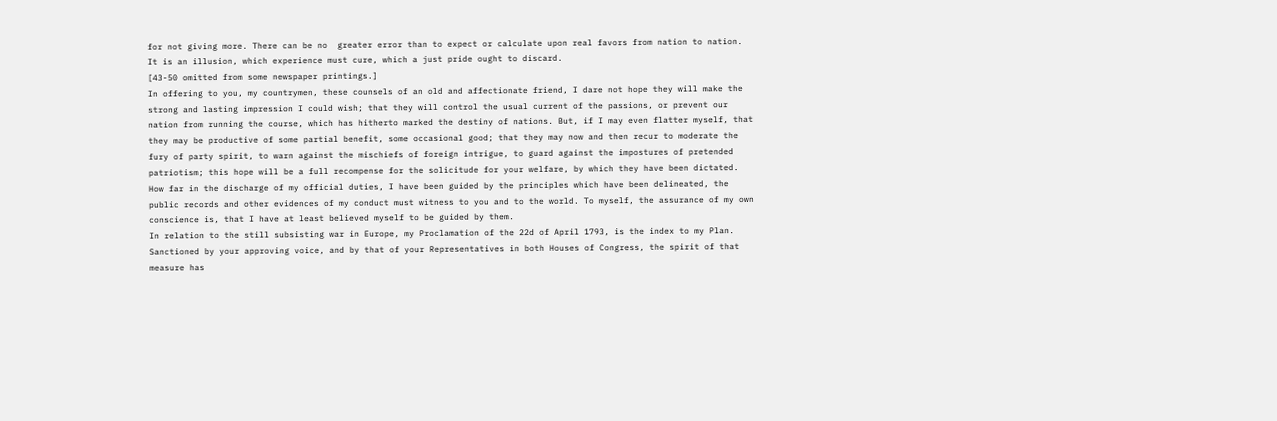for not giving more. There can be no  greater error than to expect or calculate upon real favors from nation to nation. It is an illusion, which experience must cure, which a just pride ought to discard.
[43-50 omitted from some newspaper printings.]
In offering to you, my countrymen, these counsels of an old and affectionate friend, I dare not hope they will make the strong and lasting impression I could wish; that they will control the usual current of the passions, or prevent our nation from running the course, which has hitherto marked the destiny of nations. But, if I may even flatter myself, that they may be productive of some partial benefit, some occasional good; that they may now and then recur to moderate the fury of party spirit, to warn against the mischiefs of foreign intrigue, to guard against the impostures of pretended patriotism; this hope will be a full recompense for the solicitude for your welfare, by which they have been dictated.
How far in the discharge of my official duties, I have been guided by the principles which have been delineated, the public records and other evidences of my conduct must witness to you and to the world. To myself, the assurance of my own conscience is, that I have at least believed myself to be guided by them.
In relation to the still subsisting war in Europe, my Proclamation of the 22d of April 1793, is the index to my Plan. Sanctioned by your approving voice, and by that of your Representatives in both Houses of Congress, the spirit of that measure has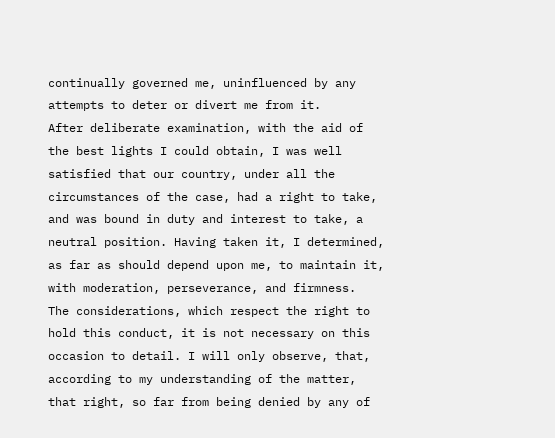continually governed me, uninfluenced by any attempts to deter or divert me from it.
After deliberate examination, with the aid of the best lights I could obtain, I was well satisfied that our country, under all the circumstances of the case, had a right to take, and was bound in duty and interest to take, a neutral position. Having taken it, I determined, as far as should depend upon me, to maintain it, with moderation, perseverance, and firmness.
The considerations, which respect the right to hold this conduct, it is not necessary on this occasion to detail. I will only observe, that, according to my understanding of the matter, that right, so far from being denied by any of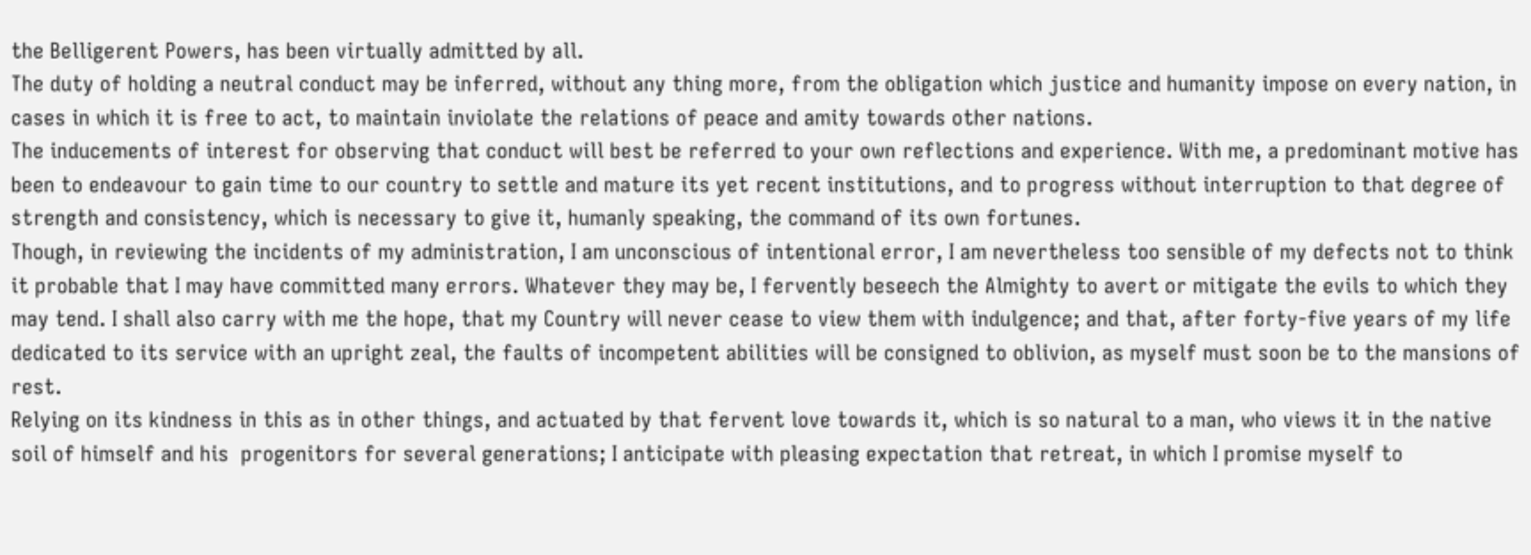the Belligerent Powers, has been virtually admitted by all.
The duty of holding a neutral conduct may be inferred, without any thing more, from the obligation which justice and humanity impose on every nation, in cases in which it is free to act, to maintain inviolate the relations of peace and amity towards other nations.
The inducements of interest for observing that conduct will best be referred to your own reflections and experience. With me, a predominant motive has been to endeavour to gain time to our country to settle and mature its yet recent institutions, and to progress without interruption to that degree of strength and consistency, which is necessary to give it, humanly speaking, the command of its own fortunes.
Though, in reviewing the incidents of my administration, I am unconscious of intentional error, I am nevertheless too sensible of my defects not to think it probable that I may have committed many errors. Whatever they may be, I fervently beseech the Almighty to avert or mitigate the evils to which they may tend. I shall also carry with me the hope, that my Country will never cease to view them with indulgence; and that, after forty-five years of my life dedicated to its service with an upright zeal, the faults of incompetent abilities will be consigned to oblivion, as myself must soon be to the mansions of rest.
Relying on its kindness in this as in other things, and actuated by that fervent love towards it, which is so natural to a man, who views it in the native soil of himself and his  progenitors for several generations; I anticipate with pleasing expectation that retreat, in which I promise myself to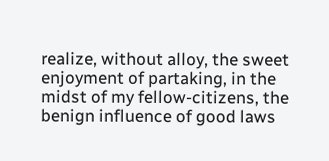realize, without alloy, the sweet enjoyment of partaking, in the midst of my fellow-citizens, the benign influence of good laws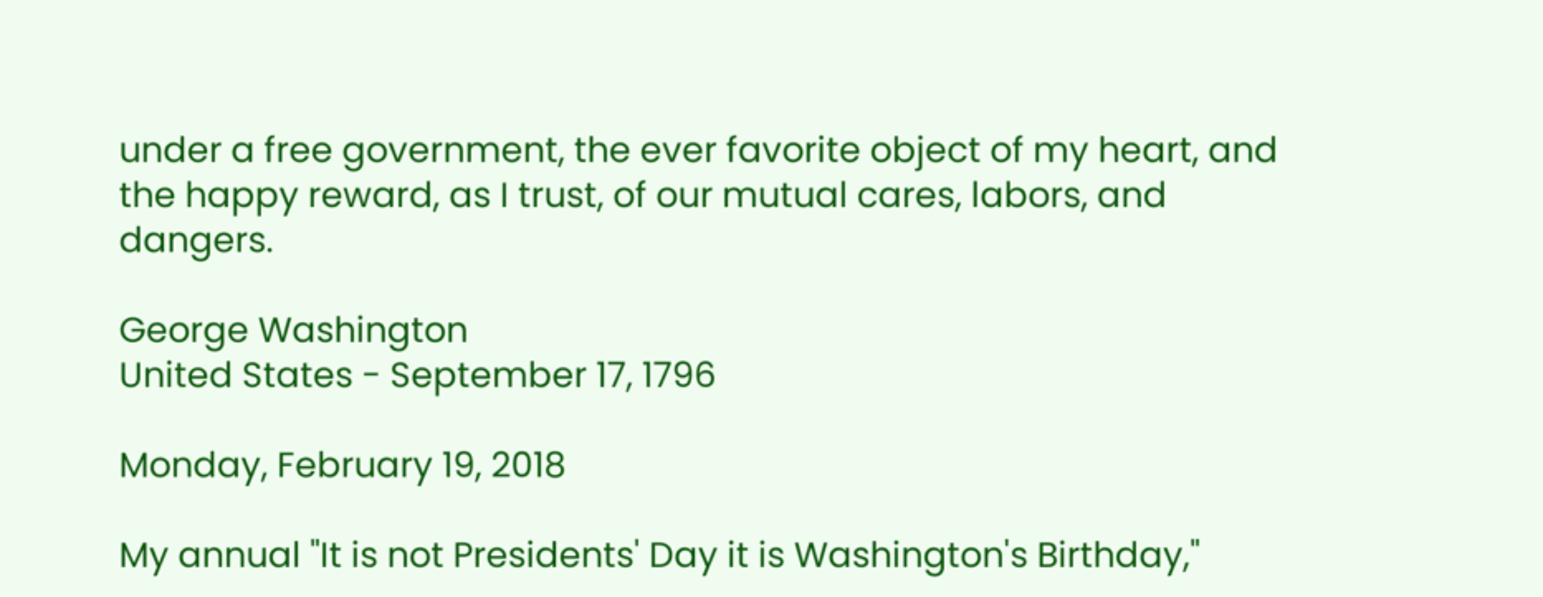under a free government, the ever favorite object of my heart, and the happy reward, as I trust, of our mutual cares, labors, and dangers.

George Washington
United States - September 17, 1796

Monday, February 19, 2018

My annual "It is not Presidents' Day it is Washington's Birthday,"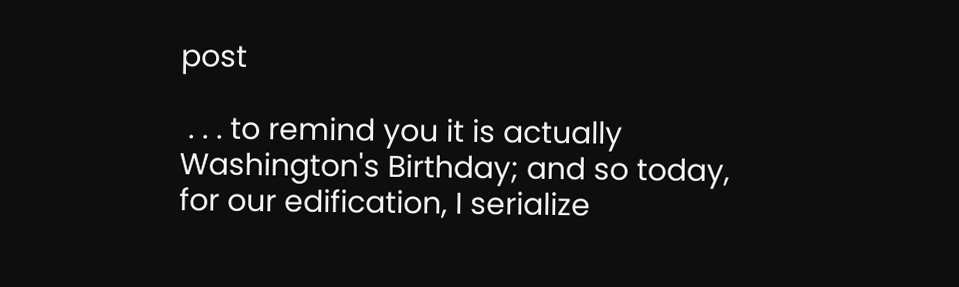post

 . . . to remind you it is actually Washington's Birthday; and so today, for our edification, I serialize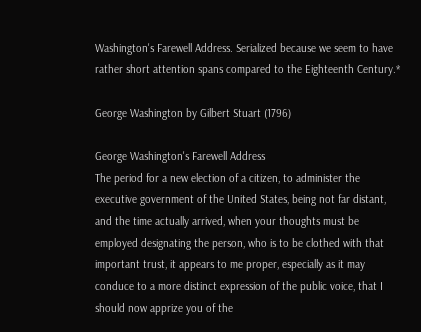Washington's Farewell Address. Serialized because we seem to have rather short attention spans compared to the Eighteenth Century.*

George Washington by Gilbert Stuart (1796)

George Washington's Farewell Address
The period for a new election of a citizen, to administer the executive government of the United States, being not far distant, and the time actually arrived, when your thoughts must be employed designating the person, who is to be clothed with that important trust, it appears to me proper, especially as it may conduce to a more distinct expression of the public voice, that I should now apprize you of the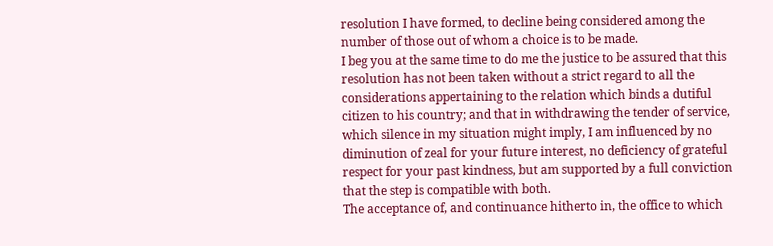resolution I have formed, to decline being considered among the number of those out of whom a choice is to be made.
I beg you at the same time to do me the justice to be assured that this resolution has not been taken without a strict regard to all the considerations appertaining to the relation which binds a dutiful citizen to his country; and that in withdrawing the tender of service, which silence in my situation might imply, I am influenced by no diminution of zeal for your future interest, no deficiency of grateful respect for your past kindness, but am supported by a full conviction that the step is compatible with both.
The acceptance of, and continuance hitherto in, the office to which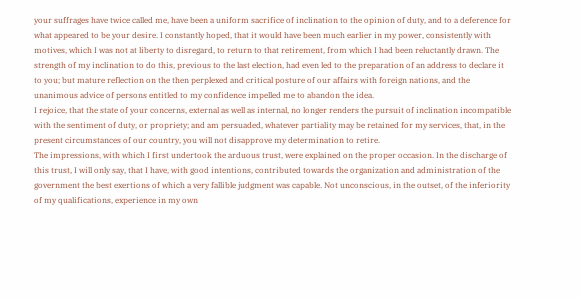your suffrages have twice called me, have been a uniform sacrifice of inclination to the opinion of duty, and to a deference for what appeared to be your desire. I constantly hoped, that it would have been much earlier in my power, consistently with motives, which I was not at liberty to disregard, to return to that retirement, from which I had been reluctantly drawn. The strength of my inclination to do this, previous to the last election, had even led to the preparation of an address to declare it to you; but mature reflection on the then perplexed and critical posture of our affairs with foreign nations, and the unanimous advice of persons entitled to my confidence impelled me to abandon the idea.
I rejoice, that the state of your concerns, external as well as internal, no longer renders the pursuit of inclination incompatible with the sentiment of duty, or propriety; and am persuaded, whatever partiality may be retained for my services, that, in the present circumstances of our country, you will not disapprove my determination to retire.
The impressions, with which I first undertook the arduous trust, were explained on the proper occasion. In the discharge of this trust, I will only say, that I have, with good intentions, contributed towards the organization and administration of the government the best exertions of which a very fallible judgment was capable. Not unconscious, in the outset, of the inferiority of my qualifications, experience in my own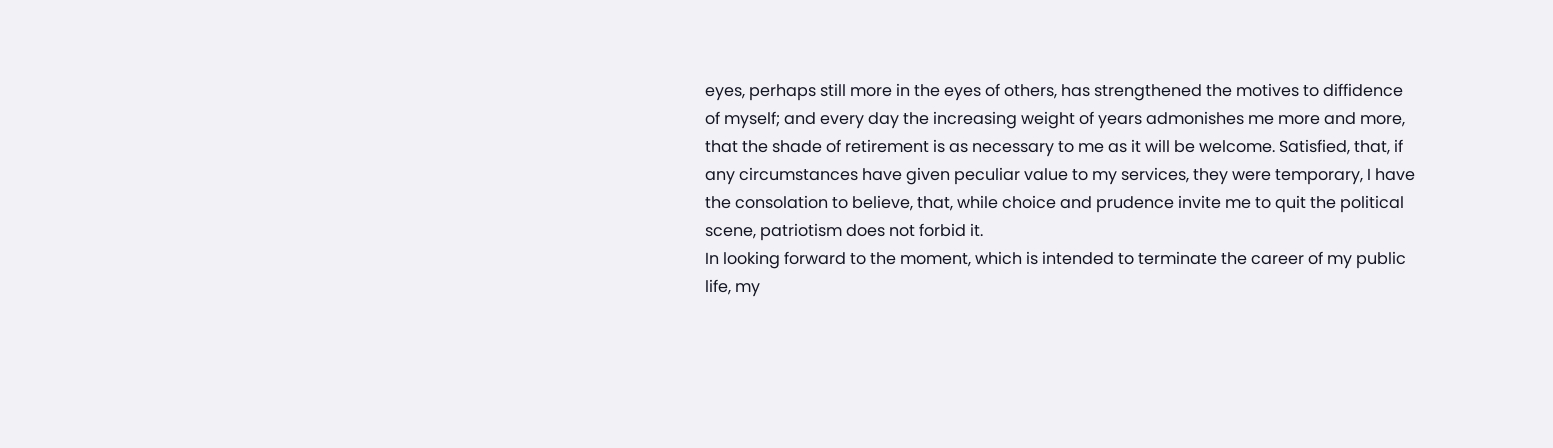eyes, perhaps still more in the eyes of others, has strengthened the motives to diffidence of myself; and every day the increasing weight of years admonishes me more and more, that the shade of retirement is as necessary to me as it will be welcome. Satisfied, that, if any circumstances have given peculiar value to my services, they were temporary, I have the consolation to believe, that, while choice and prudence invite me to quit the political scene, patriotism does not forbid it.
In looking forward to the moment, which is intended to terminate the career of my public life, my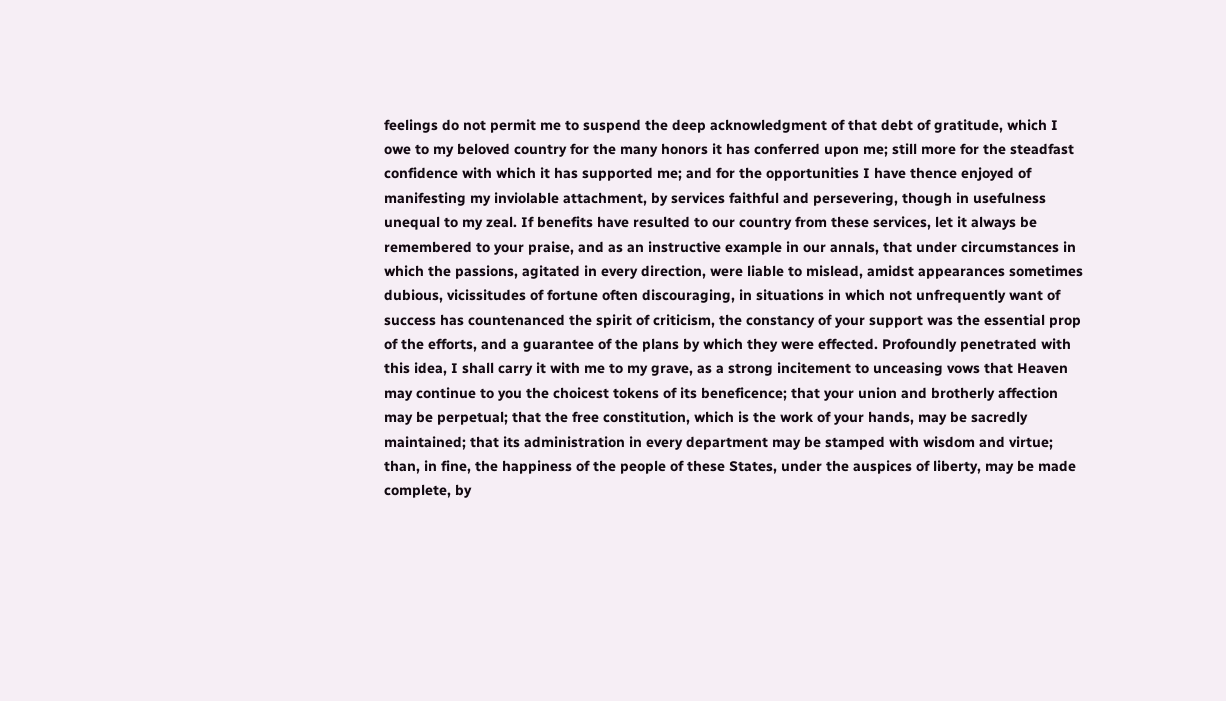feelings do not permit me to suspend the deep acknowledgment of that debt of gratitude, which I owe to my beloved country for the many honors it has conferred upon me; still more for the steadfast confidence with which it has supported me; and for the opportunities I have thence enjoyed of manifesting my inviolable attachment, by services faithful and persevering, though in usefulness unequal to my zeal. If benefits have resulted to our country from these services, let it always be remembered to your praise, and as an instructive example in our annals, that under circumstances in which the passions, agitated in every direction, were liable to mislead, amidst appearances sometimes dubious, vicissitudes of fortune often discouraging, in situations in which not unfrequently want of success has countenanced the spirit of criticism, the constancy of your support was the essential prop of the efforts, and a guarantee of the plans by which they were effected. Profoundly penetrated with this idea, I shall carry it with me to my grave, as a strong incitement to unceasing vows that Heaven may continue to you the choicest tokens of its beneficence; that your union and brotherly affection may be perpetual; that the free constitution, which is the work of your hands, may be sacredly maintained; that its administration in every department may be stamped with wisdom and virtue; than, in fine, the happiness of the people of these States, under the auspices of liberty, may be made complete, by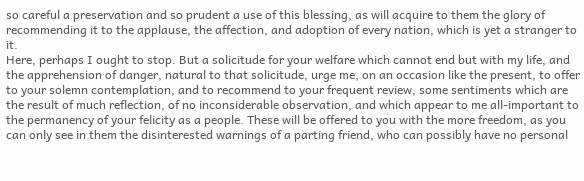so careful a preservation and so prudent a use of this blessing, as will acquire to them the glory of recommending it to the applause, the affection, and adoption of every nation, which is yet a stranger to it.
Here, perhaps I ought to stop. But a solicitude for your welfare which cannot end but with my life, and the apprehension of danger, natural to that solicitude, urge me, on an occasion like the present, to offer to your solemn contemplation, and to recommend to your frequent review, some sentiments which are the result of much reflection, of no inconsiderable observation, and which appear to me all-important to the permanency of your felicity as a people. These will be offered to you with the more freedom, as you can only see in them the disinterested warnings of a parting friend, who can possibly have no personal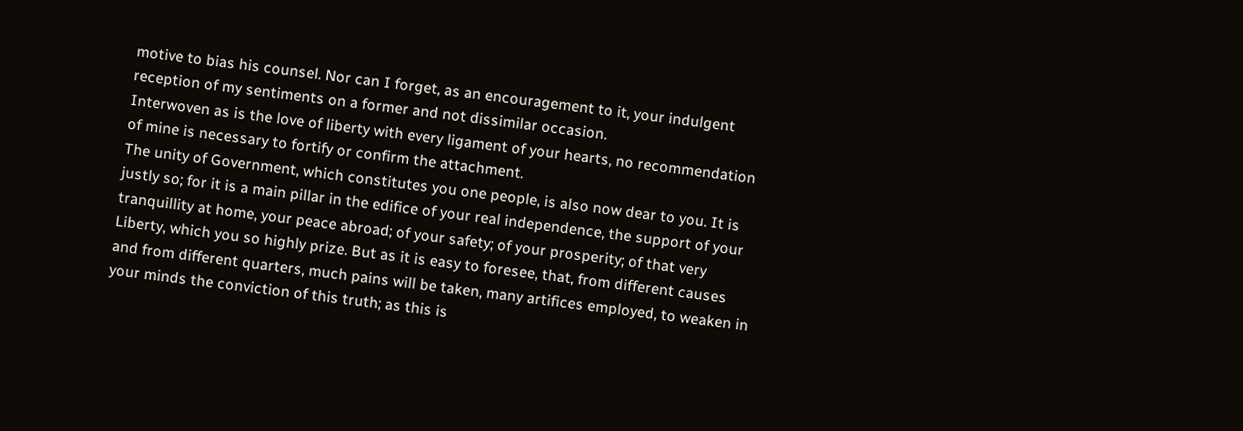motive to bias his counsel. Nor can I forget, as an encouragement to it, your indulgent reception of my sentiments on a former and not dissimilar occasion.
Interwoven as is the love of liberty with every ligament of your hearts, no recommendation of mine is necessary to fortify or confirm the attachment.
The unity of Government, which constitutes you one people, is also now dear to you. It is justly so; for it is a main pillar in the edifice of your real independence, the support of your tranquillity at home, your peace abroad; of your safety; of your prosperity; of that very Liberty, which you so highly prize. But as it is easy to foresee, that, from different causes and from different quarters, much pains will be taken, many artifices employed, to weaken in your minds the conviction of this truth; as this is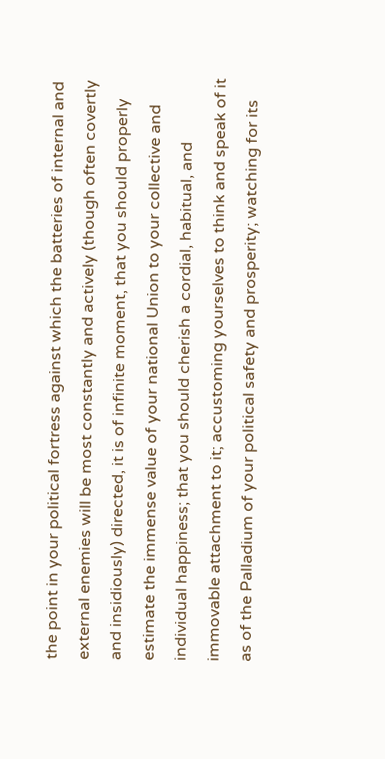the point in your political fortress against which the batteries of internal and external enemies will be most constantly and actively (though often covertly and insidiously) directed, it is of infinite moment, that you should properly estimate the immense value of your national Union to your collective and individual happiness; that you should cherish a cordial, habitual, and immovable attachment to it; accustoming yourselves to think and speak of it as of the Palladium of your political safety and prosperity; watching for its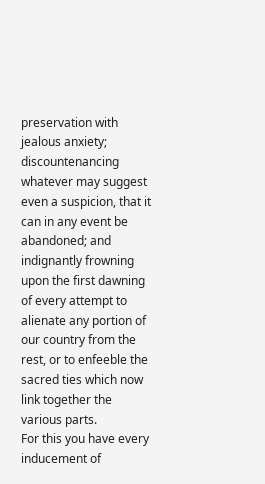preservation with jealous anxiety; discountenancing whatever may suggest even a suspicion, that it can in any event be abandoned; and indignantly frowning upon the first dawning of every attempt to alienate any portion of our country from the rest, or to enfeeble the sacred ties which now link together the various parts.
For this you have every inducement of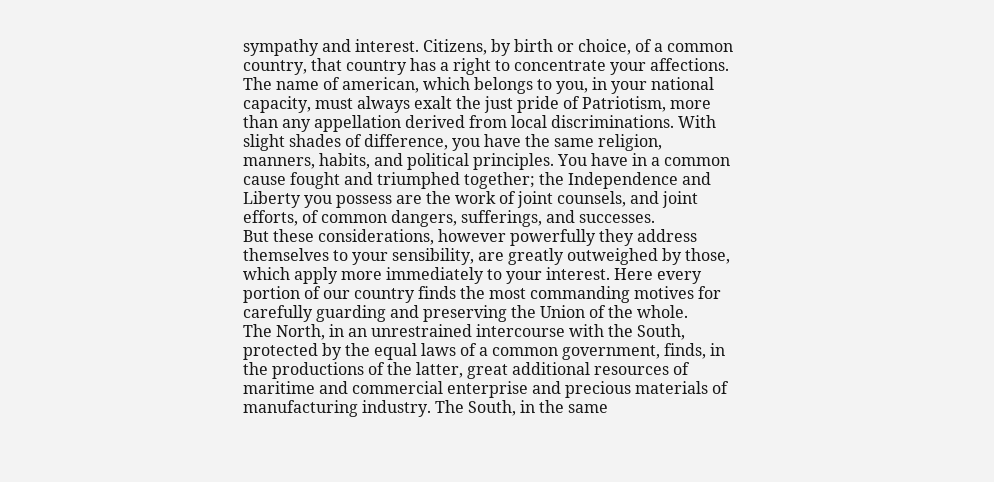sympathy and interest. Citizens, by birth or choice, of a common country, that country has a right to concentrate your affections. The name of american, which belongs to you, in your national capacity, must always exalt the just pride of Patriotism, more than any appellation derived from local discriminations. With slight shades of difference, you have the same religion, manners, habits, and political principles. You have in a common cause fought and triumphed together; the Independence and Liberty you possess are the work of joint counsels, and joint efforts, of common dangers, sufferings, and successes.
But these considerations, however powerfully they address themselves to your sensibility, are greatly outweighed by those, which apply more immediately to your interest. Here every portion of our country finds the most commanding motives for carefully guarding and preserving the Union of the whole.
The North, in an unrestrained intercourse with the South, protected by the equal laws of a common government, finds, in the productions of the latter, great additional resources of maritime and commercial enterprise and precious materials of manufacturing industry. The South, in the same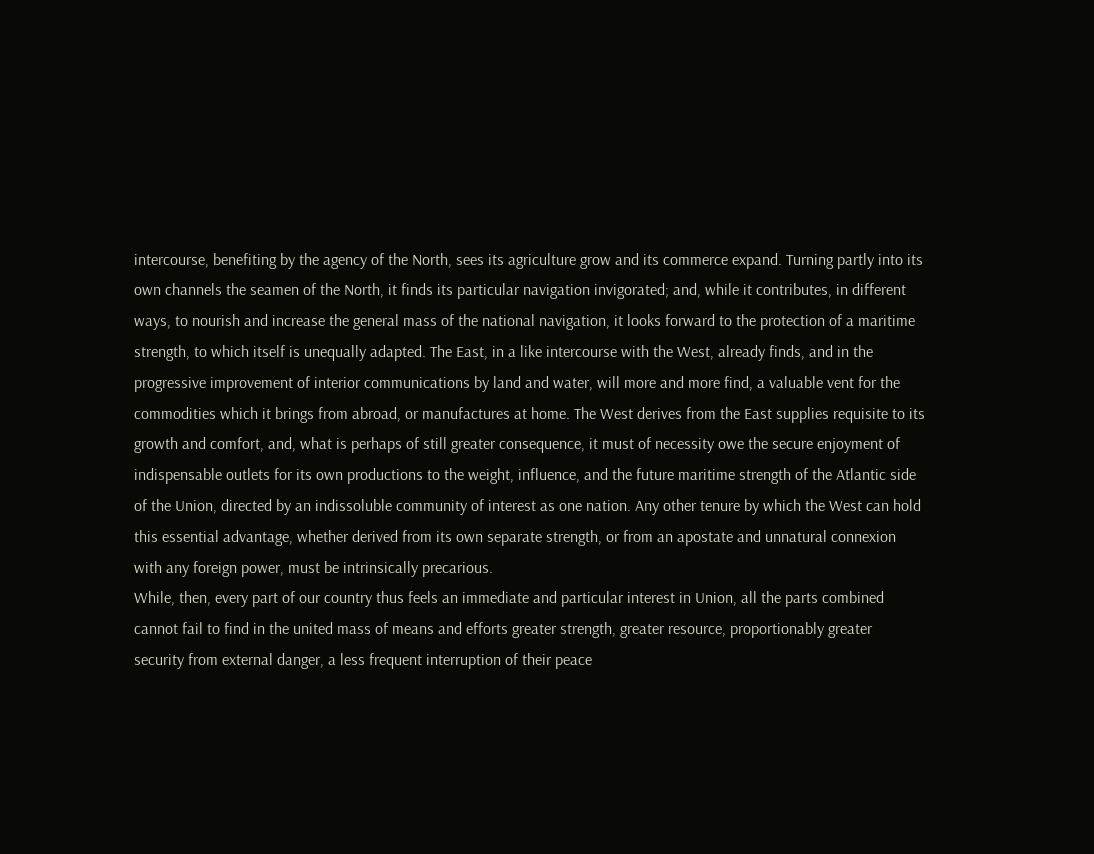intercourse, benefiting by the agency of the North, sees its agriculture grow and its commerce expand. Turning partly into its own channels the seamen of the North, it finds its particular navigation invigorated; and, while it contributes, in different ways, to nourish and increase the general mass of the national navigation, it looks forward to the protection of a maritime strength, to which itself is unequally adapted. The East, in a like intercourse with the West, already finds, and in the progressive improvement of interior communications by land and water, will more and more find, a valuable vent for the commodities which it brings from abroad, or manufactures at home. The West derives from the East supplies requisite to its growth and comfort, and, what is perhaps of still greater consequence, it must of necessity owe the secure enjoyment of indispensable outlets for its own productions to the weight, influence, and the future maritime strength of the Atlantic side of the Union, directed by an indissoluble community of interest as one nation. Any other tenure by which the West can hold this essential advantage, whether derived from its own separate strength, or from an apostate and unnatural connexion with any foreign power, must be intrinsically precarious.
While, then, every part of our country thus feels an immediate and particular interest in Union, all the parts combined cannot fail to find in the united mass of means and efforts greater strength, greater resource, proportionably greater security from external danger, a less frequent interruption of their peace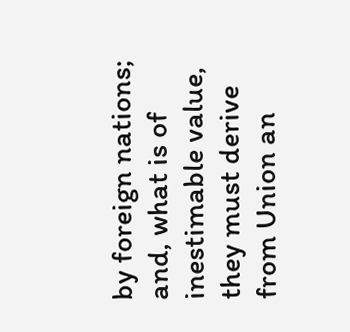by foreign nations; and, what is of inestimable value, they must derive from Union an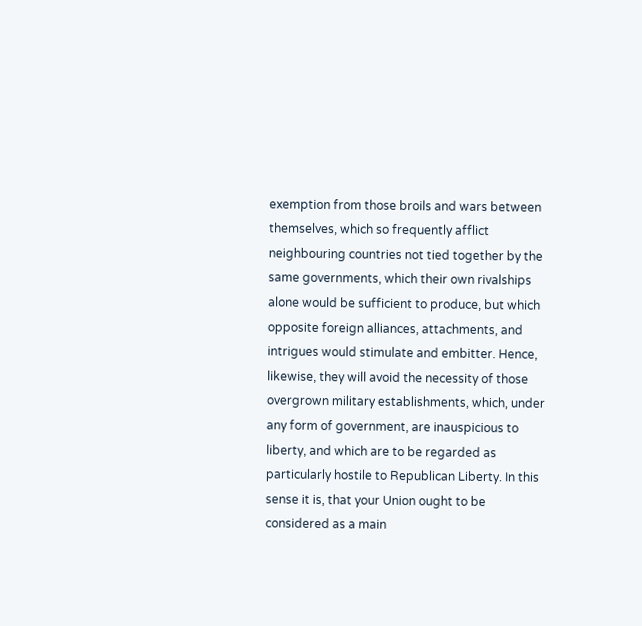exemption from those broils and wars between themselves, which so frequently afflict neighbouring countries not tied together by the same governments, which their own rivalships alone would be sufficient to produce, but which opposite foreign alliances, attachments, and intrigues would stimulate and embitter. Hence, likewise, they will avoid the necessity of those overgrown military establishments, which, under any form of government, are inauspicious to liberty, and which are to be regarded as particularly hostile to Republican Liberty. In this sense it is, that your Union ought to be considered as a main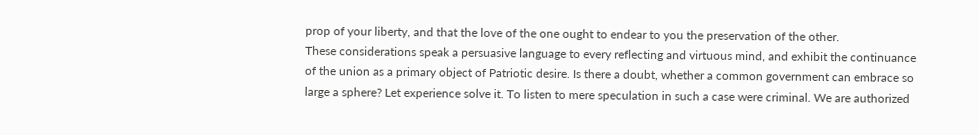prop of your liberty, and that the love of the one ought to endear to you the preservation of the other.
These considerations speak a persuasive language to every reflecting and virtuous mind, and exhibit the continuance of the union as a primary object of Patriotic desire. Is there a doubt, whether a common government can embrace so large a sphere? Let experience solve it. To listen to mere speculation in such a case were criminal. We are authorized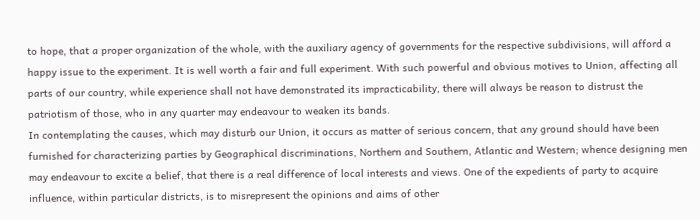to hope, that a proper organization of the whole, with the auxiliary agency of governments for the respective subdivisions, will afford a happy issue to the experiment. It is well worth a fair and full experiment. With such powerful and obvious motives to Union, affecting all parts of our country, while experience shall not have demonstrated its impracticability, there will always be reason to distrust the patriotism of those, who in any quarter may endeavour to weaken its bands.
In contemplating the causes, which may disturb our Union, it occurs as matter of serious concern, that any ground should have been furnished for characterizing parties by Geographical discriminations, Northern and Southern, Atlantic and Western; whence designing men may endeavour to excite a belief, that there is a real difference of local interests and views. One of the expedients of party to acquire influence, within particular districts, is to misrepresent the opinions and aims of other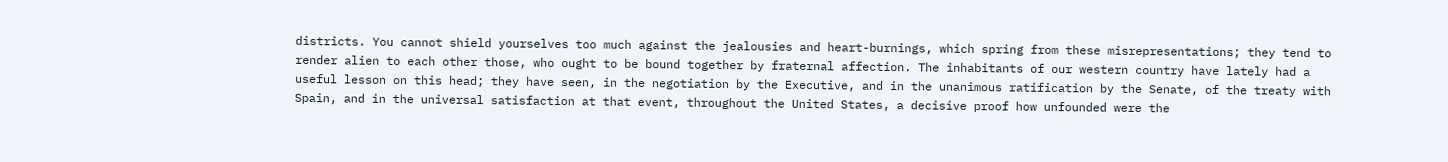districts. You cannot shield yourselves too much against the jealousies and heart-burnings, which spring from these misrepresentations; they tend to render alien to each other those, who ought to be bound together by fraternal affection. The inhabitants of our western country have lately had a useful lesson on this head; they have seen, in the negotiation by the Executive, and in the unanimous ratification by the Senate, of the treaty with Spain, and in the universal satisfaction at that event, throughout the United States, a decisive proof how unfounded were the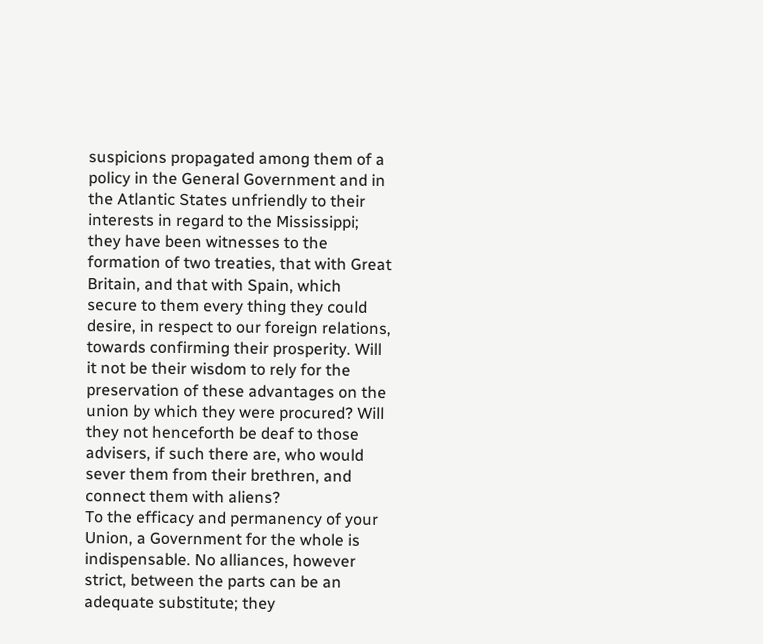suspicions propagated among them of a policy in the General Government and in the Atlantic States unfriendly to their interests in regard to the Mississippi; they have been witnesses to the formation of two treaties, that with Great Britain, and that with Spain, which secure to them every thing they could desire, in respect to our foreign relations, towards confirming their prosperity. Will it not be their wisdom to rely for the preservation of these advantages on the union by which they were procured? Will they not henceforth be deaf to those advisers, if such there are, who would sever them from their brethren, and connect them with aliens?
To the efficacy and permanency of your Union, a Government for the whole is indispensable. No alliances, however strict, between the parts can be an adequate substitute; they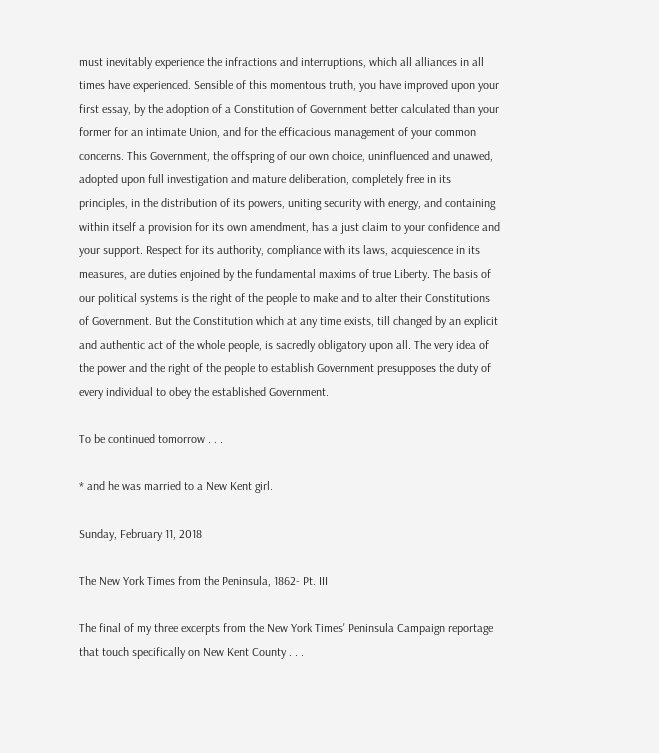must inevitably experience the infractions and interruptions, which all alliances in all times have experienced. Sensible of this momentous truth, you have improved upon your first essay, by the adoption of a Constitution of Government better calculated than your former for an intimate Union, and for the efficacious management of your common concerns. This Government, the offspring of our own choice, uninfluenced and unawed, adopted upon full investigation and mature deliberation, completely free in its principles, in the distribution of its powers, uniting security with energy, and containing within itself a provision for its own amendment, has a just claim to your confidence and your support. Respect for its authority, compliance with its laws, acquiescence in its measures, are duties enjoined by the fundamental maxims of true Liberty. The basis of our political systems is the right of the people to make and to alter their Constitutions of Government. But the Constitution which at any time exists, till changed by an explicit and authentic act of the whole people, is sacredly obligatory upon all. The very idea of the power and the right of the people to establish Government presupposes the duty of every individual to obey the established Government.

To be continued tomorrow . . .

* and he was married to a New Kent girl.

Sunday, February 11, 2018

The New York Times from the Peninsula, 1862- Pt. III

The final of my three excerpts from the New York Times' Peninsula Campaign reportage that touch specifically on New Kent County . . .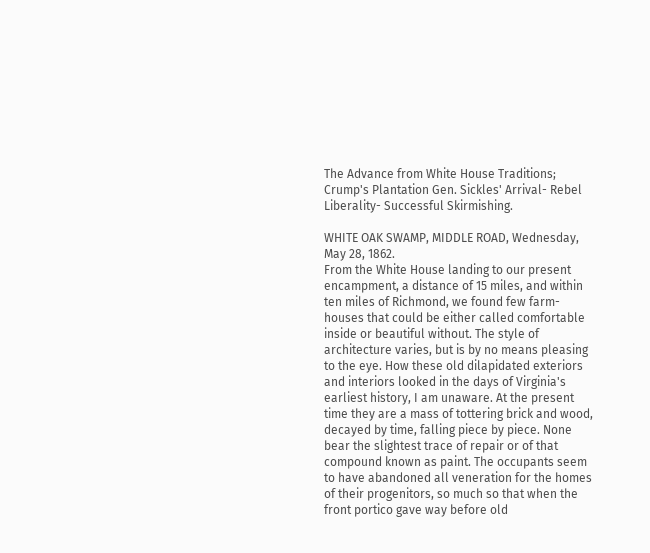The Advance from White House Traditions; Crump's Plantation Gen. Sickles' Arrival- Rebel Liberality- Successful Skirmishing.

WHITE OAK SWAMP, MIDDLE ROAD, Wednesday, May 28, 1862.
From the White House landing to our present encampment, a distance of 15 miles, and within ten miles of Richmond, we found few farm-houses that could be either called comfortable inside or beautiful without. The style of architecture varies, but is by no means pleasing to the eye. How these old dilapidated exteriors and interiors looked in the days of Virginia's earliest history, I am unaware. At the present time they are a mass of tottering brick and wood, decayed by time, falling piece by piece. None bear the slightest trace of repair or of that compound known as paint. The occupants seem to have abandoned all veneration for the homes of their progenitors, so much so that when the front portico gave way before old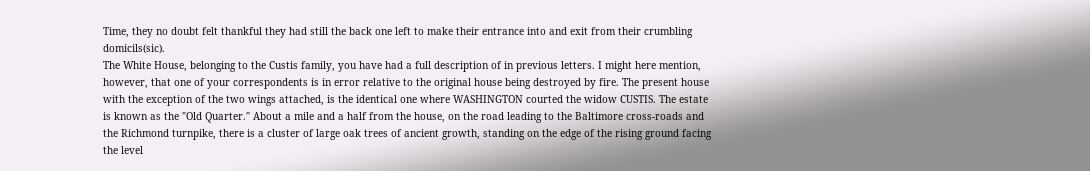Time, they no doubt felt thankful they had still the back one left to make their entrance into and exit from their crumbling domicils(sic).
The White House, belonging to the Custis family, you have had a full description of in previous letters. I might here mention, however, that one of your correspondents is in error relative to the original house being destroyed by fire. The present house with the exception of the two wings attached, is the identical one where WASHINGTON courted the widow CUSTIS. The estate is known as the "Old Quarter." About a mile and a half from the house, on the road leading to the Baltimore cross-roads and the Richmond turnpike, there is a cluster of large oak trees of ancient growth, standing on the edge of the rising ground facing the level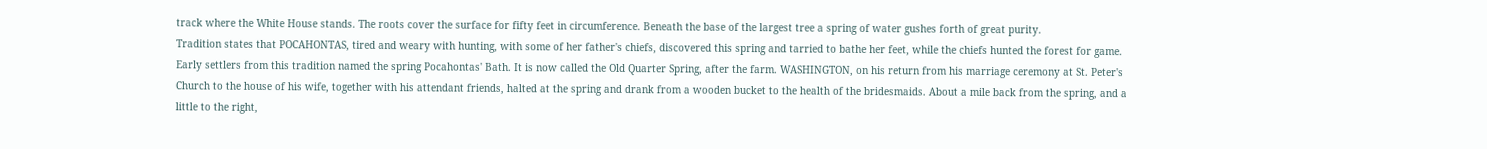track where the White House stands. The roots cover the surface for fifty feet in circumference. Beneath the base of the largest tree a spring of water gushes forth of great purity.
Tradition states that POCAHONTAS, tired and weary with hunting, with some of her father's chiefs, discovered this spring and tarried to bathe her feet, while the chiefs hunted the forest for game. Early settlers from this tradition named the spring Pocahontas' Bath. It is now called the Old Quarter Spring, after the farm. WASHINGTON, on his return from his marriage ceremony at St. Peter's Church to the house of his wife, together with his attendant friends, halted at the spring and drank from a wooden bucket to the health of the bridesmaids. About a mile back from the spring, and a little to the right,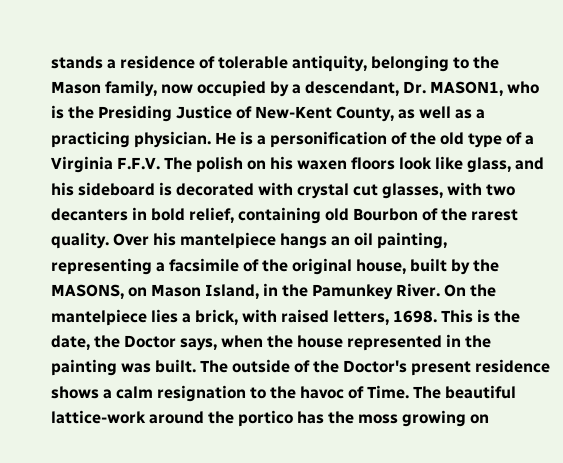stands a residence of tolerable antiquity, belonging to the Mason family, now occupied by a descendant, Dr. MASON1, who is the Presiding Justice of New-Kent County, as well as a practicing physician. He is a personification of the old type of a Virginia F.F.V. The polish on his waxen floors look like glass, and his sideboard is decorated with crystal cut glasses, with two decanters in bold relief, containing old Bourbon of the rarest quality. Over his mantelpiece hangs an oil painting, representing a facsimile of the original house, built by the MASONS, on Mason Island, in the Pamunkey River. On the mantelpiece lies a brick, with raised letters, 1698. This is the date, the Doctor says, when the house represented in the painting was built. The outside of the Doctor's present residence shows a calm resignation to the havoc of Time. The beautiful lattice-work around the portico has the moss growing on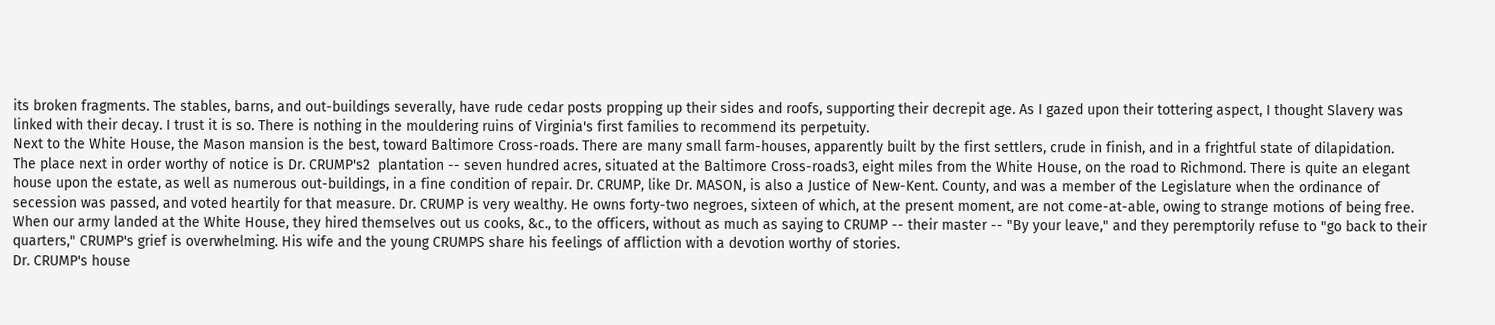its broken fragments. The stables, barns, and out-buildings severally, have rude cedar posts propping up their sides and roofs, supporting their decrepit age. As I gazed upon their tottering aspect, I thought Slavery was linked with their decay. I trust it is so. There is nothing in the mouldering ruins of Virginia's first families to recommend its perpetuity.
Next to the White House, the Mason mansion is the best, toward Baltimore Cross-roads. There are many small farm-houses, apparently built by the first settlers, crude in finish, and in a frightful state of dilapidation.
The place next in order worthy of notice is Dr. CRUMP's2  plantation -- seven hundred acres, situated at the Baltimore Cross-roads3, eight miles from the White House, on the road to Richmond. There is quite an elegant house upon the estate, as well as numerous out-buildings, in a fine condition of repair. Dr. CRUMP, like Dr. MASON, is also a Justice of New-Kent. County, and was a member of the Legislature when the ordinance of secession was passed, and voted heartily for that measure. Dr. CRUMP is very wealthy. He owns forty-two negroes, sixteen of which, at the present moment, are not come-at-able, owing to strange motions of being free. When our army landed at the White House, they hired themselves out us cooks, &c., to the officers, without as much as saying to CRUMP -- their master -- "By your leave," and they peremptorily refuse to "go back to their quarters," CRUMP's grief is overwhelming. His wife and the young CRUMPS share his feelings of affliction with a devotion worthy of stories.
Dr. CRUMP's house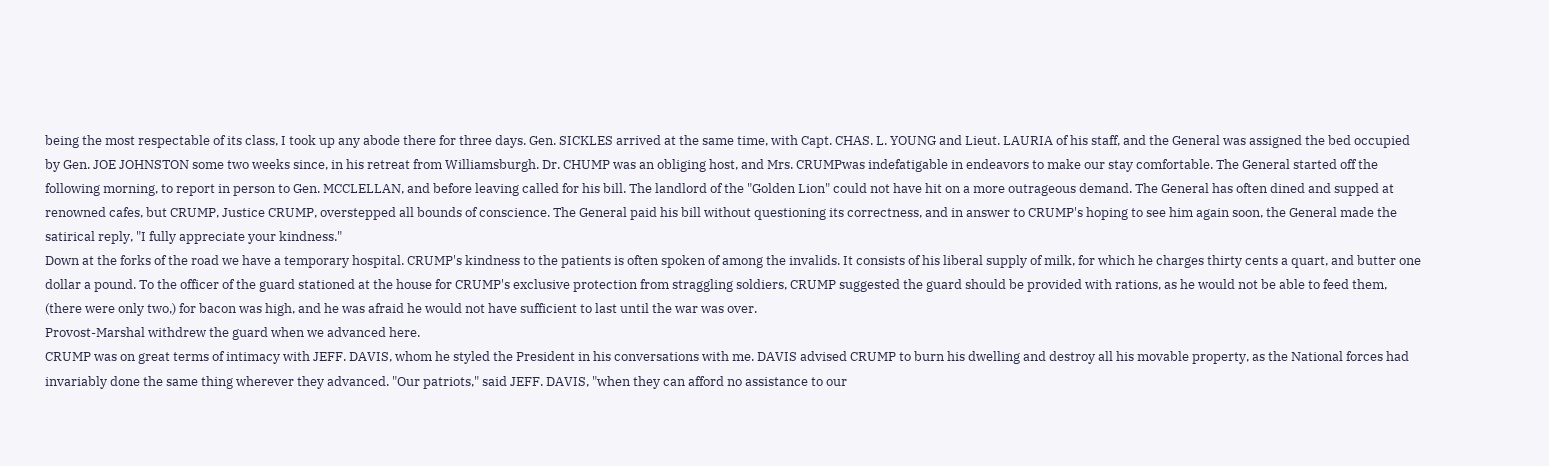being the most respectable of its class, I took up any abode there for three days. Gen. SICKLES arrived at the same time, with Capt. CHAS. L. YOUNG and Lieut. LAURIA of his staff, and the General was assigned the bed occupied by Gen. JOE JOHNSTON some two weeks since, in his retreat from Williamsburgh. Dr. CHUMP was an obliging host, and Mrs. CRUMPwas indefatigable in endeavors to make our stay comfortable. The General started off the following morning, to report in person to Gen. MCCLELLAN, and before leaving called for his bill. The landlord of the "Golden Lion" could not have hit on a more outrageous demand. The General has often dined and supped at renowned cafes, but CRUMP, Justice CRUMP, overstepped all bounds of conscience. The General paid his bill without questioning its correctness, and in answer to CRUMP's hoping to see him again soon, the General made the satirical reply, "I fully appreciate your kindness."
Down at the forks of the road we have a temporary hospital. CRUMP's kindness to the patients is often spoken of among the invalids. It consists of his liberal supply of milk, for which he charges thirty cents a quart, and butter one dollar a pound. To the officer of the guard stationed at the house for CRUMP's exclusive protection from straggling soldiers, CRUMP suggested the guard should be provided with rations, as he would not be able to feed them, (there were only two,) for bacon was high, and he was afraid he would not have sufficient to last until the war was over.
Provost-Marshal withdrew the guard when we advanced here.
CRUMP was on great terms of intimacy with JEFF. DAVIS, whom he styled the President in his conversations with me. DAVIS advised CRUMP to burn his dwelling and destroy all his movable property, as the National forces had invariably done the same thing wherever they advanced. "Our patriots," said JEFF. DAVIS, "when they can afford no assistance to our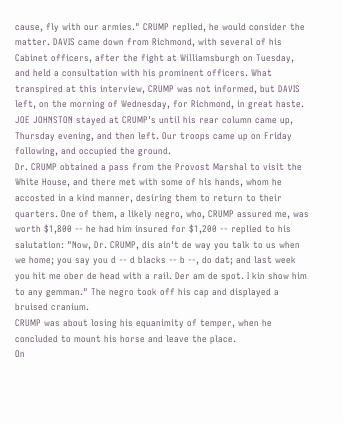cause, fly with our armies." CRUMP replied, he would consider the matter. DAVIS came down from Richmond, with several of his Cabinet officers, after the fight at Williamsburgh on Tuesday, and held a consultation with his prominent officers. What transpired at this interview, CRUMP was not informed, but DAVIS left, on the morning of Wednesday, for Richmond, in great haste. JOE JOHNSTON stayed at CRUMP's until his rear column came up, Thursday evening, and then left. Our troops came up on Friday following, and occupied the ground.
Dr. CRUMP obtained a pass from the Provost Marshal to visit the White House, and there met with some of his hands, whom he accosted in a kind manner, desiring them to return to their quarters. One of them, a likely negro, who, CRUMP assured me, was worth $1,800 -- he had him insured for $1,200 -- replied to his salutation: "Now, Dr. CRUMP, dis ain't de way you talk to us when we home; you say you d -- d blacks -- b --, do dat; and last week you hit me ober de head with a rail. Der am de spot. I kin show him to any gemman." The negro took off his cap and displayed a bruised cranium.
CRUMP was about losing his equanimity of temper, when he concluded to mount his horse and leave the place.
On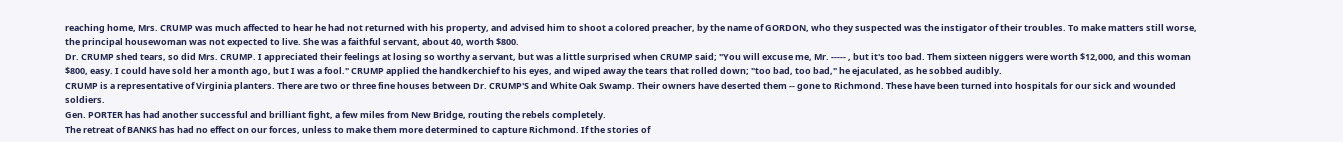reaching home, Mrs. CRUMP was much affected to hear he had not returned with his property, and advised him to shoot a colored preacher, by the name of GORDON, who they suspected was the instigator of their troubles. To make matters still worse, the principal housewoman was not expected to live. She was a faithful servant, about 40, worth $800.
Dr. CRUMP shed tears, so did Mrs. CRUMP. I appreciated their feelings at losing so worthy a servant, but was a little surprised when CRUMP said; "You will excuse me, Mr. ----- , but it's too bad. Them sixteen niggers were worth $12,000, and this woman $800, easy. I could have sold her a month ago, but I was a fool." CRUMP applied the handkerchief to his eyes, and wiped away the tears that rolled down; "too bad, too bad," he ejaculated, as he sobbed audibly.
CRUMP is a representative of Virginia planters. There are two or three fine houses between Dr. CRUMP'S and White Oak Swamp. Their owners have deserted them -- gone to Richmond. These have been turned into hospitals for our sick and wounded soldiers.
Gen. PORTER has had another successful and brilliant fight, a few miles from New Bridge, routing the rebels completely.
The retreat of BANKS has had no effect on our forces, unless to make them more determined to capture Richmond. If the stories of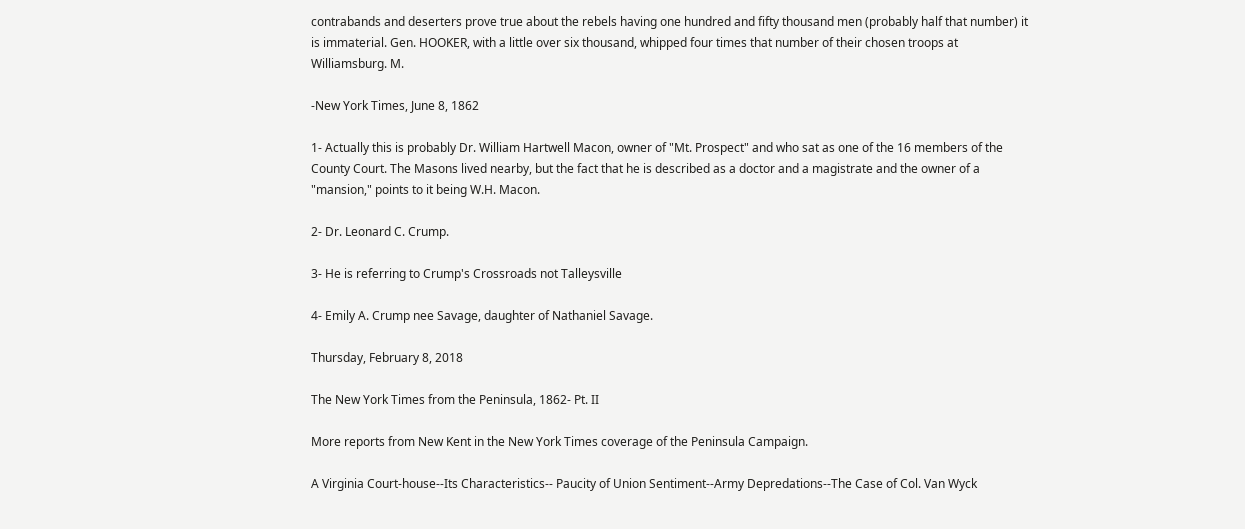contrabands and deserters prove true about the rebels having one hundred and fifty thousand men (probably half that number) it is immaterial. Gen. HOOKER, with a little over six thousand, whipped four times that number of their chosen troops at Williamsburg. M.

-New York Times, June 8, 1862

1- Actually this is probably Dr. William Hartwell Macon, owner of "Mt. Prospect" and who sat as one of the 16 members of the County Court. The Masons lived nearby, but the fact that he is described as a doctor and a magistrate and the owner of a "mansion," points to it being W.H. Macon.

2- Dr. Leonard C. Crump.

3- He is referring to Crump's Crossroads not Talleysville

4- Emily A. Crump nee Savage, daughter of Nathaniel Savage.

Thursday, February 8, 2018

The New York Times from the Peninsula, 1862- Pt. II

More reports from New Kent in the New York Times coverage of the Peninsula Campaign.

A Virginia Court-house--Its Characteristics-- Paucity of Union Sentiment--Army Depredations--The Case of Col. Van Wyck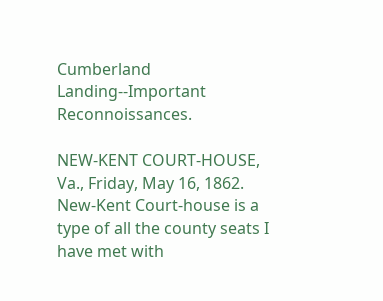Cumberland Landing--Important Reconnoissances.

NEW-KENT COURT-HOUSE, Va., Friday, May 16, 1862.
New-Kent Court-house is a type of all the county seats I have met with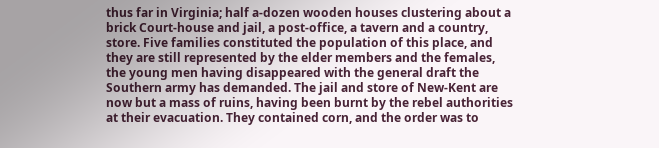thus far in Virginia; half a-dozen wooden houses clustering about a brick Court-house and jail, a post-office, a tavern and a country, store. Five families constituted the population of this place, and they are still represented by the elder members and the females, the young men having disappeared with the general draft the Southern army has demanded. The jail and store of New-Kent are now but a mass of ruins, having been burnt by the rebel authorities at their evacuation. They contained corn, and the order was to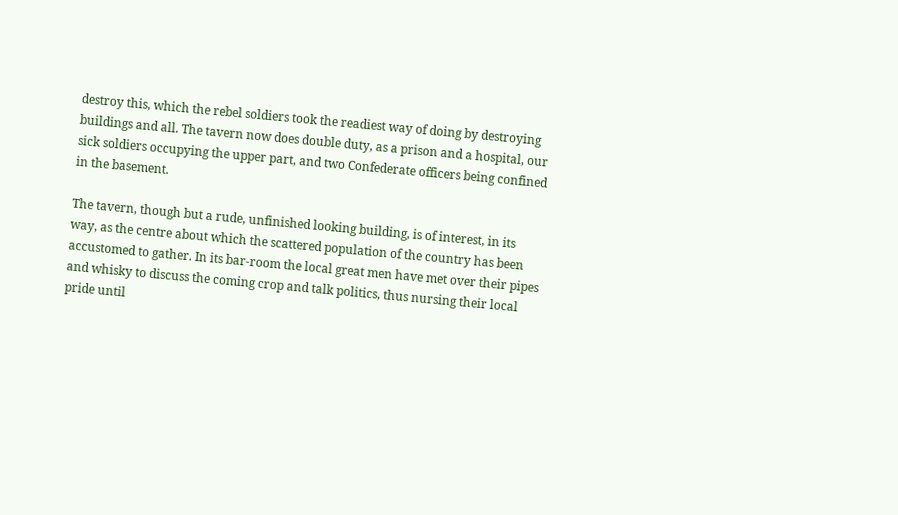destroy this, which the rebel soldiers took the readiest way of doing by destroying buildings and all. The tavern now does double duty, as a prison and a hospital, our sick soldiers occupying the upper part, and two Confederate officers being confined in the basement.

The tavern, though but a rude, unfinished looking building, is of interest, in its way, as the centre about which the scattered population of the country has been accustomed to gather. In its bar-room the local great men have met over their pipes and whisky to discuss the coming crop and talk politics, thus nursing their local pride until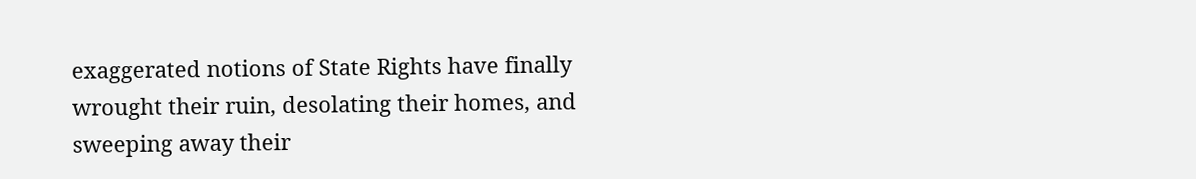exaggerated notions of State Rights have finally wrought their ruin, desolating their homes, and sweeping away their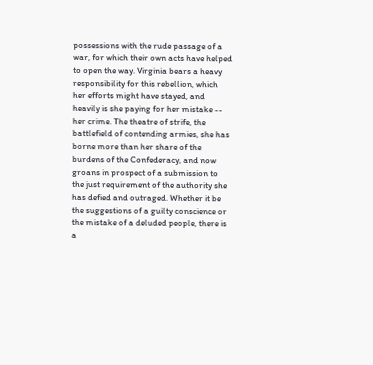possessions with the rude passage of a war, for which their own acts have helped to open the way. Virginia bears a heavy responsibility for this rebellion, which her efforts might have stayed, and heavily is she paying for her mistake -- her crime. The theatre of strife, the battlefield of contending armies, she has borne more than her share of the burdens of the Confederacy, and now groans in prospect of a submission to the just requirement of the authority she has defied and outraged. Whether it be the suggestions of a guilty conscience or the mistake of a deluded people, there is a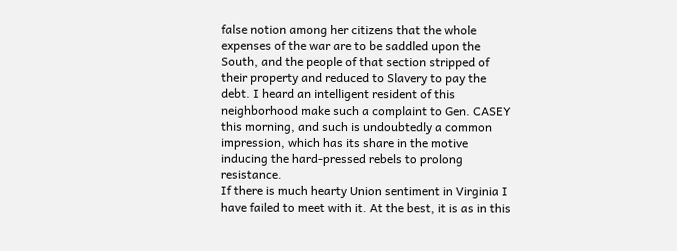false notion among her citizens that the whole expenses of the war are to be saddled upon the South, and the people of that section stripped of their property and reduced to Slavery to pay the debt. I heard an intelligent resident of this neighborhood make such a complaint to Gen. CASEY this morning, and such is undoubtedly a common impression, which has its share in the motive inducing the hard-pressed rebels to prolong resistance.
If there is much hearty Union sentiment in Virginia I have failed to meet with it. At the best, it is as in this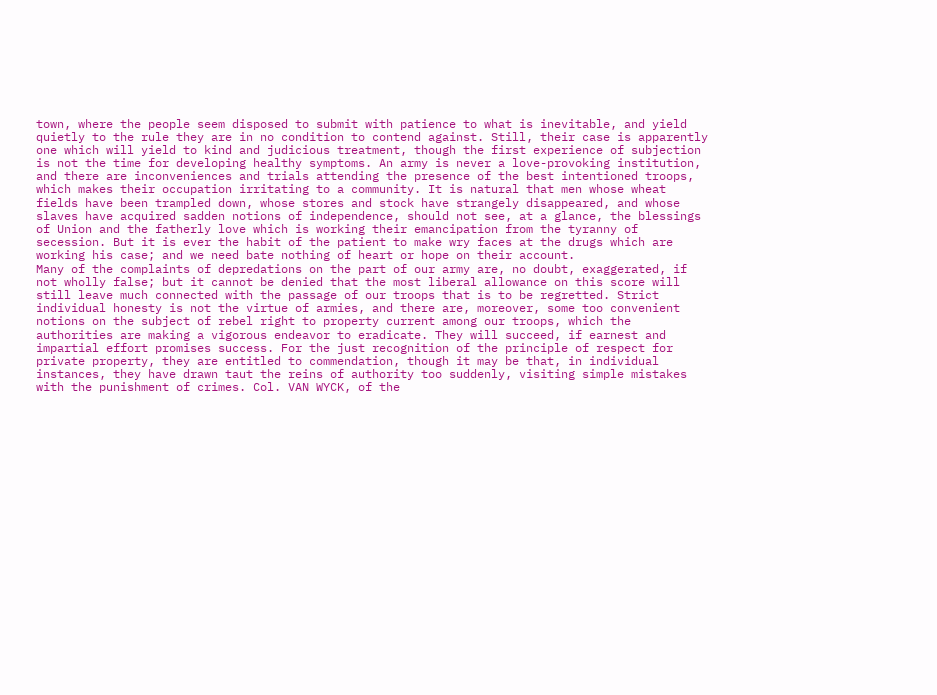town, where the people seem disposed to submit with patience to what is inevitable, and yield quietly to the rule they are in no condition to contend against. Still, their case is apparently one which will yield to kind and judicious treatment, though the first experience of subjection is not the time for developing healthy symptoms. An army is never a love-provoking institution, and there are inconveniences and trials attending the presence of the best intentioned troops, which makes their occupation irritating to a community. It is natural that men whose wheat fields have been trampled down, whose stores and stock have strangely disappeared, and whose slaves have acquired sadden notions of independence, should not see, at a glance, the blessings of Union and the fatherly love which is working their emancipation from the tyranny of secession. But it is ever the habit of the patient to make wry faces at the drugs which are working his case; and we need bate nothing of heart or hope on their account.
Many of the complaints of depredations on the part of our army are, no doubt, exaggerated, if not wholly false; but it cannot be denied that the most liberal allowance on this score will still leave much connected with the passage of our troops that is to be regretted. Strict individual honesty is not the virtue of armies, and there are, moreover, some too convenient notions on the subject of rebel right to property current among our troops, which the authorities are making a vigorous endeavor to eradicate. They will succeed, if earnest and impartial effort promises success. For the just recognition of the principle of respect for private property, they are entitled to commendation, though it may be that, in individual instances, they have drawn taut the reins of authority too suddenly, visiting simple mistakes with the punishment of crimes. Col. VAN WYCK, of the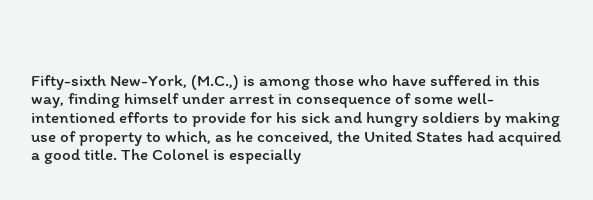Fifty-sixth New-York, (M.C.,) is among those who have suffered in this way, finding himself under arrest in consequence of some well-intentioned efforts to provide for his sick and hungry soldiers by making use of property to which, as he conceived, the United States had acquired a good title. The Colonel is especially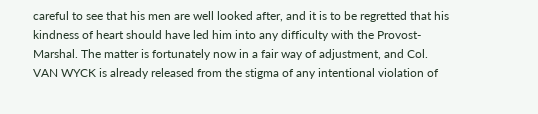careful to see that his men are well looked after, and it is to be regretted that his kindness of heart should have led him into any difficulty with the Provost-Marshal. The matter is fortunately now in a fair way of adjustment, and Col. VAN WYCK is already released from the stigma of any intentional violation of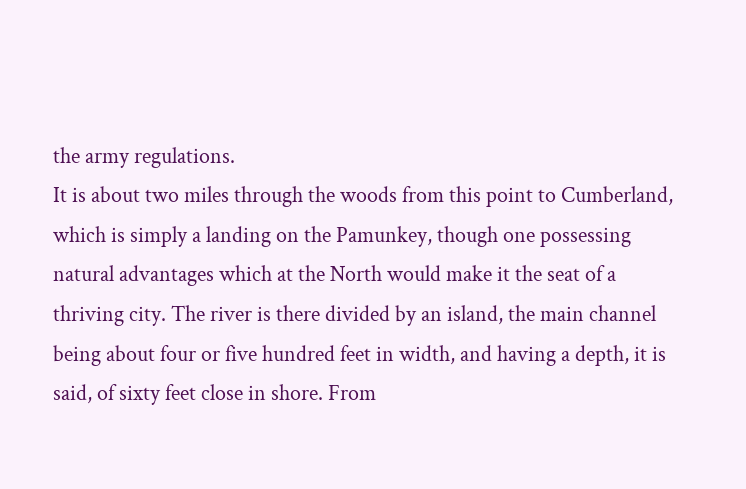the army regulations.
It is about two miles through the woods from this point to Cumberland, which is simply a landing on the Pamunkey, though one possessing natural advantages which at the North would make it the seat of a thriving city. The river is there divided by an island, the main channel being about four or five hundred feet in width, and having a depth, it is said, of sixty feet close in shore. From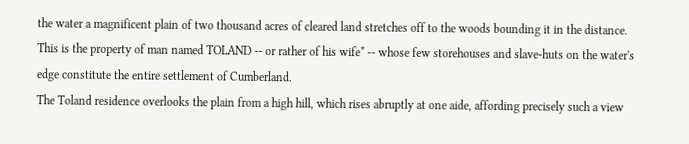the water a magnificent plain of two thousand acres of cleared land stretches off to the woods bounding it in the distance. This is the property of man named TOLAND -- or rather of his wife* -- whose few storehouses and slave-huts on the water's edge constitute the entire settlement of Cumberland.
The Toland residence overlooks the plain from a high hill, which rises abruptly at one aide, affording precisely such a view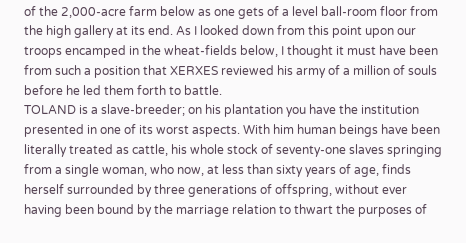of the 2,000-acre farm below as one gets of a level ball-room floor from the high gallery at its end. As I looked down from this point upon our troops encamped in the wheat-fields below, I thought it must have been from such a position that XERXES reviewed his army of a million of souls before he led them forth to battle.
TOLAND is a slave-breeder; on his plantation you have the institution presented in one of its worst aspects. With him human beings have been literally treated as cattle, his whole stock of seventy-one slaves springing from a single woman, who now, at less than sixty years of age, finds herself surrounded by three generations of offspring, without ever having been bound by the marriage relation to thwart the purposes of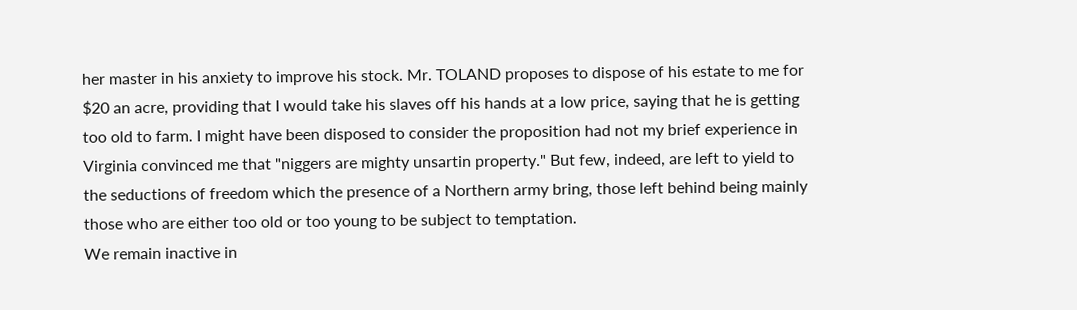her master in his anxiety to improve his stock. Mr. TOLAND proposes to dispose of his estate to me for $20 an acre, providing that I would take his slaves off his hands at a low price, saying that he is getting too old to farm. I might have been disposed to consider the proposition had not my brief experience in Virginia convinced me that "niggers are mighty unsartin property." But few, indeed, are left to yield to the seductions of freedom which the presence of a Northern army bring, those left behind being mainly those who are either too old or too young to be subject to temptation.
We remain inactive in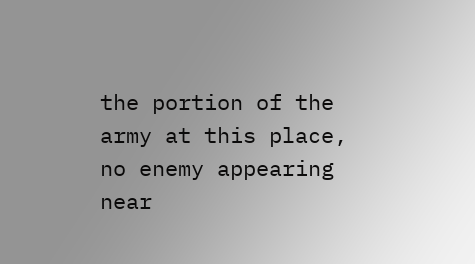the portion of the army at this place, no enemy appearing near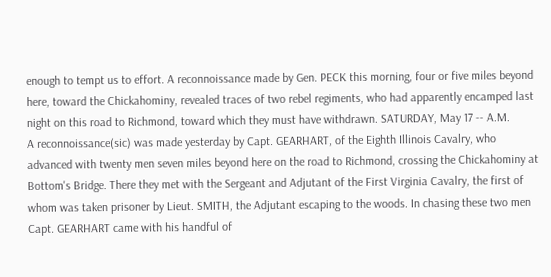enough to tempt us to effort. A reconnoissance made by Gen. PECK this morning, four or five miles beyond here, toward the Chickahominy, revealed traces of two rebel regiments, who had apparently encamped last night on this road to Richmond, toward which they must have withdrawn. SATURDAY, May 17 -- A.M.
A reconnoissance(sic) was made yesterday by Capt. GEARHART, of the Eighth Illinois Cavalry, who advanced with twenty men seven miles beyond here on the road to Richmond, crossing the Chickahominy at Bottom's Bridge. There they met with the Sergeant and Adjutant of the First Virginia Cavalry, the first of whom was taken prisoner by Lieut. SMITH, the Adjutant escaping to the woods. In chasing these two men Capt. GEARHART came with his handful of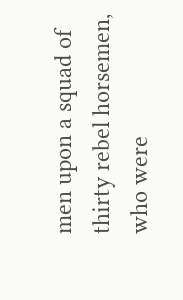men upon a squad of thirty rebel horsemen, who were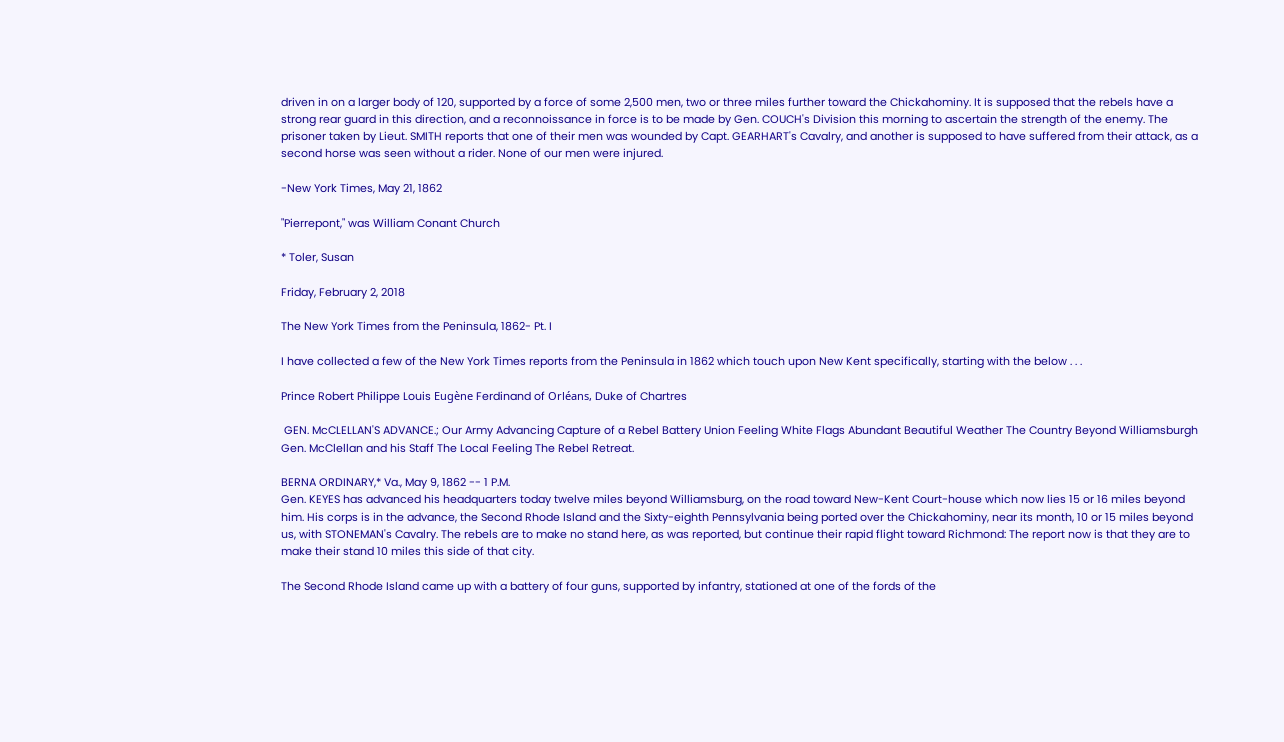driven in on a larger body of 120, supported by a force of some 2,500 men, two or three miles further toward the Chickahominy. It is supposed that the rebels have a strong rear guard in this direction, and a reconnoissance in force is to be made by Gen. COUCH's Division this morning to ascertain the strength of the enemy. The prisoner taken by Lieut. SMITH reports that one of their men was wounded by Capt. GEARHART's Cavalry, and another is supposed to have suffered from their attack, as a second horse was seen without a rider. None of our men were injured.

-New York Times, May 21, 1862

"Pierrepont," was William Conant Church

* Toler, Susan

Friday, February 2, 2018

The New York Times from the Peninsula, 1862- Pt. I

I have collected a few of the New York Times reports from the Peninsula in 1862 which touch upon New Kent specifically, starting with the below . . .

Prince Robert Philippe Louis Eugène Ferdinand of Orléans, Duke of Chartres

 GEN. McCLELLAN'S ADVANCE.; Our Army Advancing Capture of a Rebel Battery Union Feeling White Flags Abundant Beautiful Weather The Country Beyond Williamsburgh Gen. McClellan and his Staff The Local Feeling The Rebel Retreat.

BERNA ORDINARY,* Va., May 9, 1862 -- 1 P.M.
Gen. KEYES has advanced his headquarters today twelve miles beyond Williamsburg, on the road toward New-Kent Court-house which now lies 15 or 16 miles beyond him. His corps is in the advance, the Second Rhode Island and the Sixty-eighth Pennsylvania being ported over the Chickahominy, near its month, 10 or 15 miles beyond us, with STONEMAN's Cavalry. The rebels are to make no stand here, as was reported, but continue their rapid flight toward Richmond: The report now is that they are to make their stand 10 miles this side of that city.

The Second Rhode Island came up with a battery of four guns, supported by infantry, stationed at one of the fords of the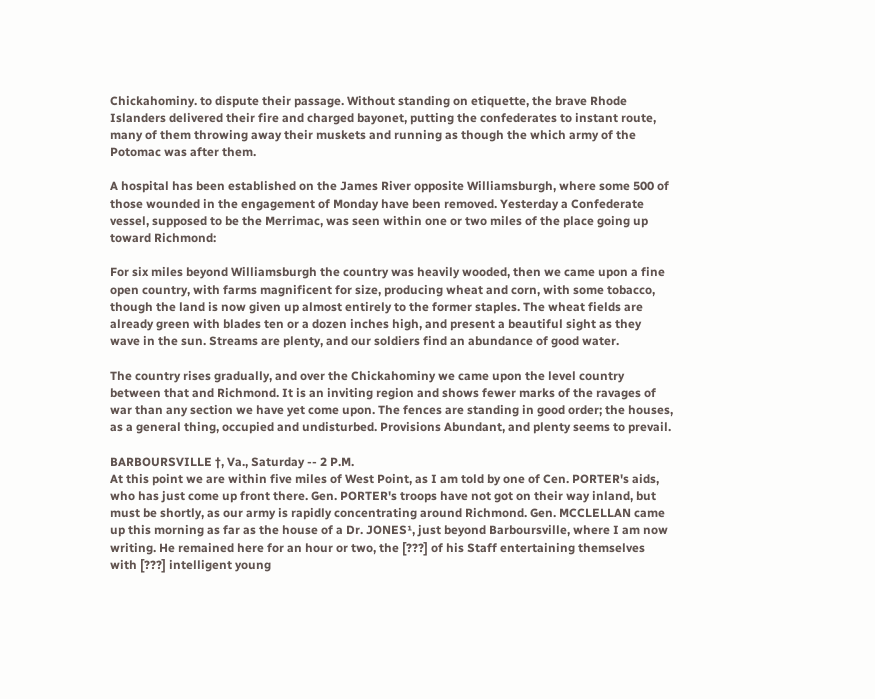Chickahominy. to dispute their passage. Without standing on etiquette, the brave Rhode Islanders delivered their fire and charged bayonet, putting the confederates to instant route, many of them throwing away their muskets and running as though the which army of the Potomac was after them.

A hospital has been established on the James River opposite Williamsburgh, where some 500 of those wounded in the engagement of Monday have been removed. Yesterday a Confederate vessel, supposed to be the Merrimac, was seen within one or two miles of the place going up toward Richmond:

For six miles beyond Williamsburgh the country was heavily wooded, then we came upon a fine open country, with farms magnificent for size, producing wheat and corn, with some tobacco, though the land is now given up almost entirely to the former staples. The wheat fields are already green with blades ten or a dozen inches high, and present a beautiful sight as they wave in the sun. Streams are plenty, and our soldiers find an abundance of good water.

The country rises gradually, and over the Chickahominy we came upon the level country between that and Richmond. It is an inviting region and shows fewer marks of the ravages of war than any section we have yet come upon. The fences are standing in good order; the houses, as a general thing, occupied and undisturbed. Provisions Abundant, and plenty seems to prevail.

BARBOURSVILLE †, Va., Saturday -- 2 P.M.
At this point we are within five miles of West Point, as I am told by one of Cen. PORTER's aids, who has just come up front there. Gen. PORTER's troops have not got on their way inland, but must be shortly, as our army is rapidly concentrating around Richmond. Gen. MCCLELLAN came up this morning as far as the house of a Dr. JONES¹, just beyond Barboursville, where I am now writing. He remained here for an hour or two, the [???] of his Staff entertaining themselves with [???] intelligent young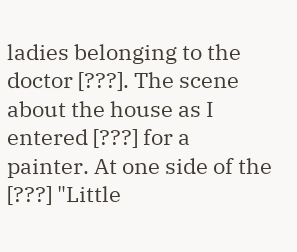ladies belonging to the doctor [???]. The scene about the house as I entered [???] for a painter. At one side of the [???] "Little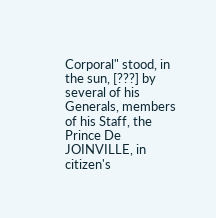Corporal" stood, in the sun, [???] by several of his Generals, members of his Staff, the Prince De JOINVILLE, in citizen's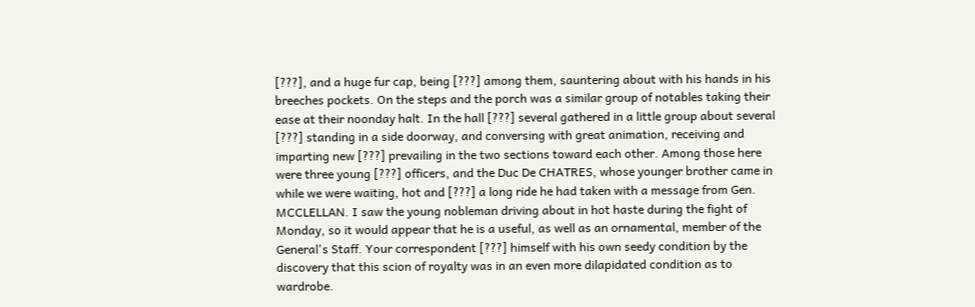[???], and a huge fur cap, being [???] among them, sauntering about with his hands in his breeches pockets. On the steps and the porch was a similar group of notables taking their ease at their noonday halt. In the hall [???] several gathered in a little group about several [???] standing in a side doorway, and conversing with great animation, receiving and imparting new [???] prevailing in the two sections toward each other. Among those here were three young [???] officers, and the Duc De CHATRES, whose younger brother came in while we were waiting, hot and [???] a long ride he had taken with a message from Gen. MCCLELLAN. I saw the young nobleman driving about in hot haste during the fight of Monday, so it would appear that he is a useful, as well as an ornamental, member of the General's Staff. Your correspondent [???] himself with his own seedy condition by the discovery that this scion of royalty was in an even more dilapidated condition as to wardrobe.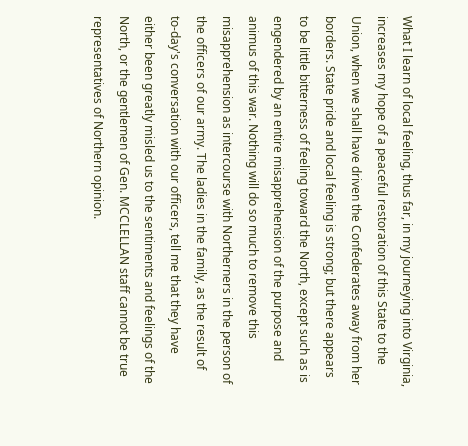What I learn of local feeling, thus far, in my journeying into Virginia, increases my hope of a peaceful restoration of this State to the Union, when we shall have driven the Confederates away from her borders. State pride and local feeling is strong; but there appears to be little bitterness of feeling toward the North, except such as is engendered by an entire misapprehension of the purpose and animus of this war. Nothing will do so much to remove this misapprehension as intercourse with Northerners in the person of the officers of our army. The ladies in the family, as the result of to-day's conversation with our officers, tell me that they have either been greatly misled us to the sentiments and feelings of the North, or the gentlemen of Gen. MCCLELLAN staff cannot be true representatives of Northern opinion.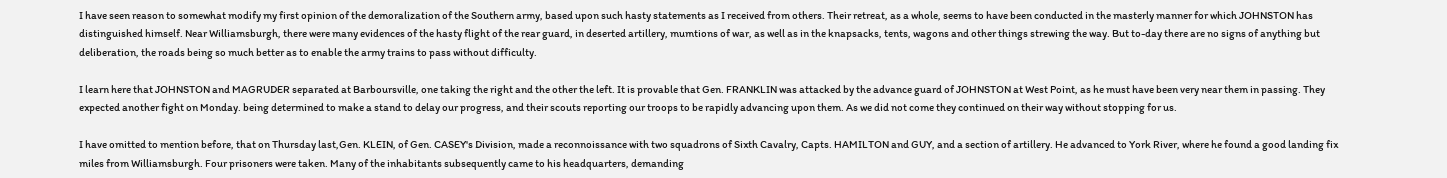I have seen reason to somewhat modify my first opinion of the demoralization of the Southern army, based upon such hasty statements as I received from others. Their retreat, as a whole, seems to have been conducted in the masterly manner for which JOHNSTON has distinguished himself. Near Williamsburgh, there were many evidences of the hasty flight of the rear guard, in deserted artillery, mumtions of war, as well as in the knapsacks, tents, wagons and other things strewing the way. But to-day there are no signs of anything but deliberation, the roads being so much better as to enable the army trains to pass without difficulty.

I learn here that JOHNSTON and MAGRUDER separated at Barboursville, one taking the right and the other the left. It is provable that Gen. FRANKLIN was attacked by the advance guard of JOHNSTON at West Point, as he must have been very near them in passing. They expected another fight on Monday. being determined to make a stand to delay our progress, and their scouts reporting our troops to be rapidly advancing upon them. As we did not come they continued on their way without stopping for us.

I have omitted to mention before, that on Thursday last,Gen. KLEIN, of Gen. CASEY's Division, made a reconnoissance with two squadrons of Sixth Cavalry, Capts. HAMILTON and GUY, and a section of artillery. He advanced to York River, where he found a good landing fix miles from Williamsburgh. Four prisoners were taken. Many of the inhabitants subsequently came to his headquarters, demanding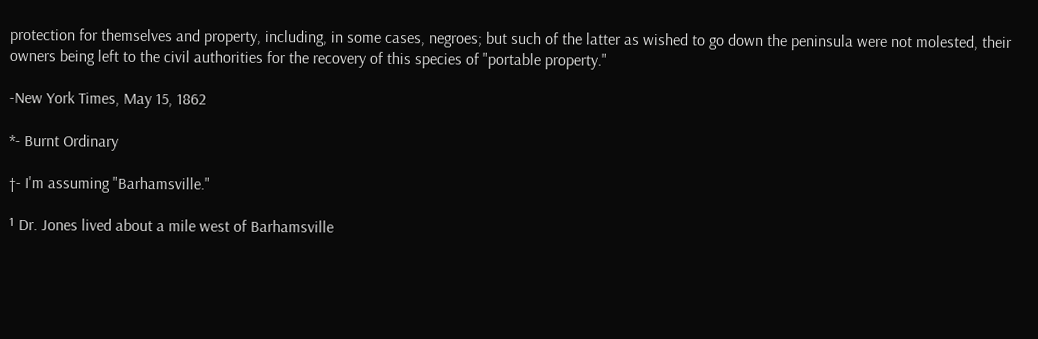protection for themselves and property, including, in some cases, negroes; but such of the latter as wished to go down the peninsula were not molested, their owners being left to the civil authorities for the recovery of this species of "portable property."

-New York Times, May 15, 1862

*- Burnt Ordinary

†- I'm assuming "Barhamsville."

¹ Dr. Jones lived about a mile west of Barhamsville